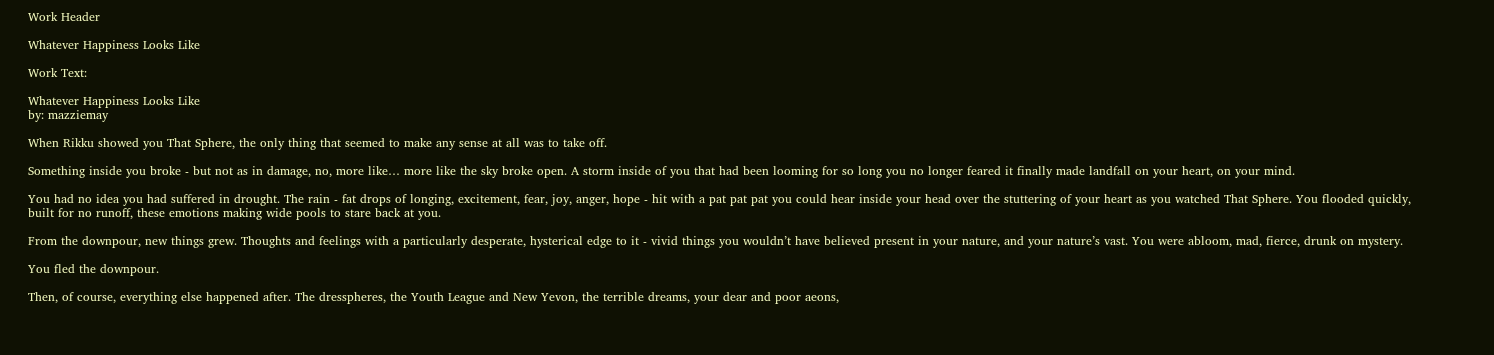Work Header

Whatever Happiness Looks Like

Work Text:

Whatever Happiness Looks Like
by: mazziemay

When Rikku showed you That Sphere, the only thing that seemed to make any sense at all was to take off.

Something inside you broke - but not as in damage, no, more like… more like the sky broke open. A storm inside of you that had been looming for so long you no longer feared it finally made landfall on your heart, on your mind.

You had no idea you had suffered in drought. The rain - fat drops of longing, excitement, fear, joy, anger, hope - hit with a pat pat pat you could hear inside your head over the stuttering of your heart as you watched That Sphere. You flooded quickly, built for no runoff, these emotions making wide pools to stare back at you.

From the downpour, new things grew. Thoughts and feelings with a particularly desperate, hysterical edge to it - vivid things you wouldn’t have believed present in your nature, and your nature’s vast. You were abloom, mad, fierce, drunk on mystery.

You fled the downpour.

Then, of course, everything else happened after. The dresspheres, the Youth League and New Yevon, the terrible dreams, your dear and poor aeons,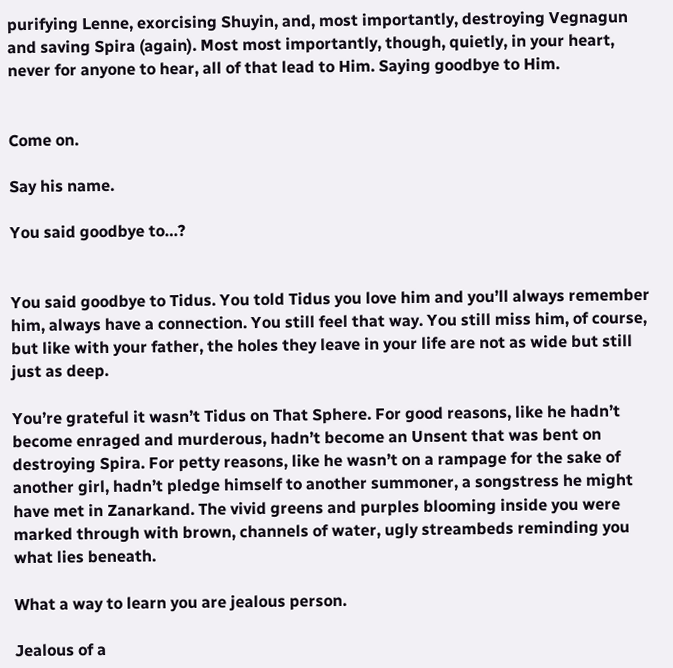purifying Lenne, exorcising Shuyin, and, most importantly, destroying Vegnagun and saving Spira (again). Most most importantly, though, quietly, in your heart, never for anyone to hear, all of that lead to Him. Saying goodbye to Him.


Come on.

Say his name.

You said goodbye to…?


You said goodbye to Tidus. You told Tidus you love him and you’ll always remember him, always have a connection. You still feel that way. You still miss him, of course, but like with your father, the holes they leave in your life are not as wide but still just as deep.

You’re grateful it wasn’t Tidus on That Sphere. For good reasons, like he hadn’t become enraged and murderous, hadn’t become an Unsent that was bent on destroying Spira. For petty reasons, like he wasn’t on a rampage for the sake of another girl, hadn’t pledge himself to another summoner, a songstress he might have met in Zanarkand. The vivid greens and purples blooming inside you were marked through with brown, channels of water, ugly streambeds reminding you what lies beneath.

What a way to learn you are jealous person.

Jealous of a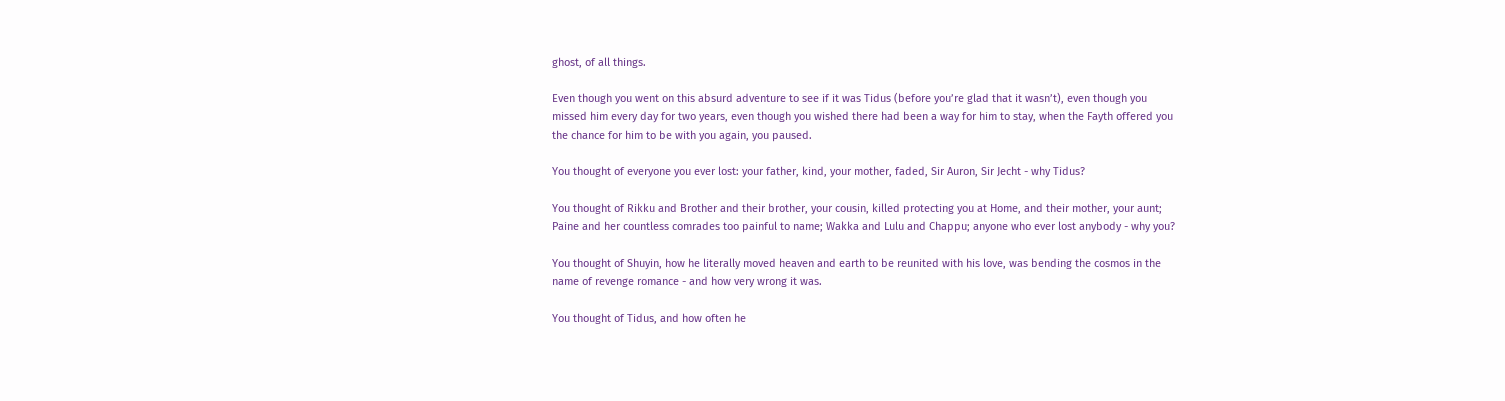ghost, of all things.

Even though you went on this absurd adventure to see if it was Tidus (before you’re glad that it wasn’t), even though you missed him every day for two years, even though you wished there had been a way for him to stay, when the Fayth offered you the chance for him to be with you again, you paused.

You thought of everyone you ever lost: your father, kind, your mother, faded, Sir Auron, Sir Jecht - why Tidus?

You thought of Rikku and Brother and their brother, your cousin, killed protecting you at Home, and their mother, your aunt; Paine and her countless comrades too painful to name; Wakka and Lulu and Chappu; anyone who ever lost anybody - why you?

You thought of Shuyin, how he literally moved heaven and earth to be reunited with his love, was bending the cosmos in the name of revenge romance - and how very wrong it was.

You thought of Tidus, and how often he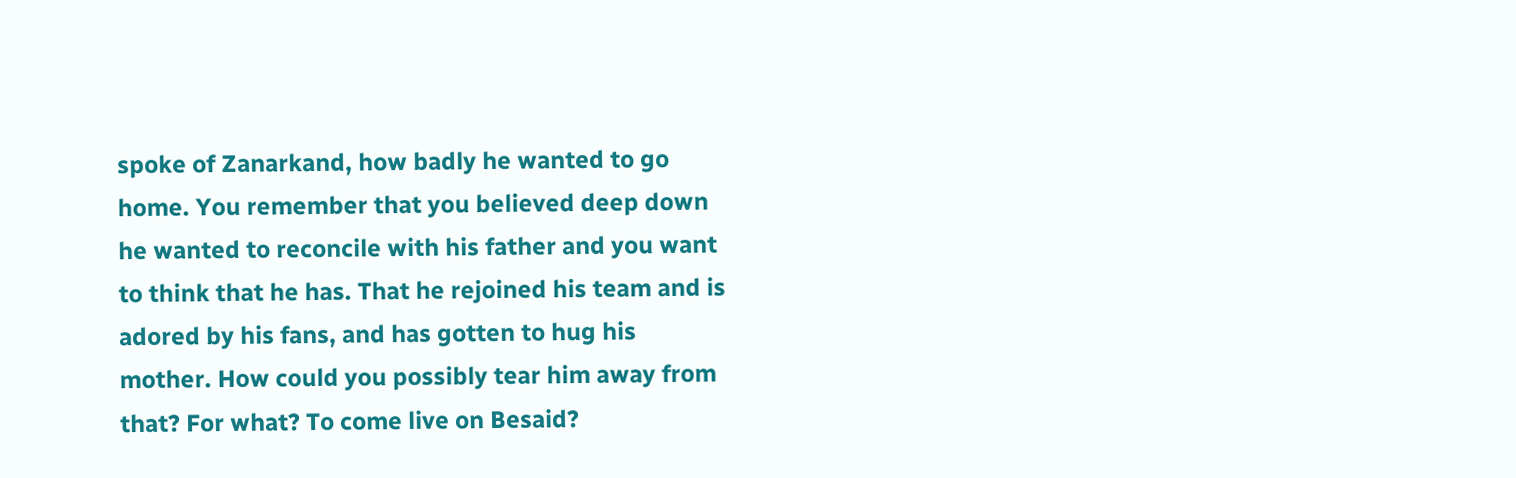spoke of Zanarkand, how badly he wanted to go home. You remember that you believed deep down he wanted to reconcile with his father and you want to think that he has. That he rejoined his team and is adored by his fans, and has gotten to hug his mother. How could you possibly tear him away from that? For what? To come live on Besaid?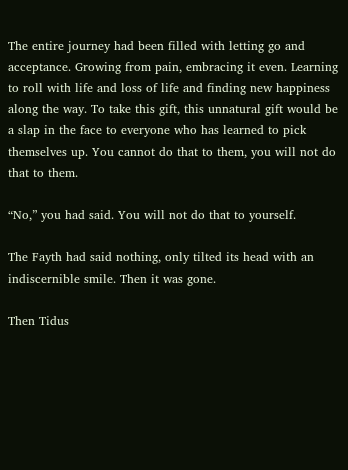The entire journey had been filled with letting go and acceptance. Growing from pain, embracing it even. Learning to roll with life and loss of life and finding new happiness along the way. To take this gift, this unnatural gift would be a slap in the face to everyone who has learned to pick themselves up. You cannot do that to them, you will not do that to them.

“No,” you had said. You will not do that to yourself.

The Fayth had said nothing, only tilted its head with an indiscernible smile. Then it was gone.

Then Tidus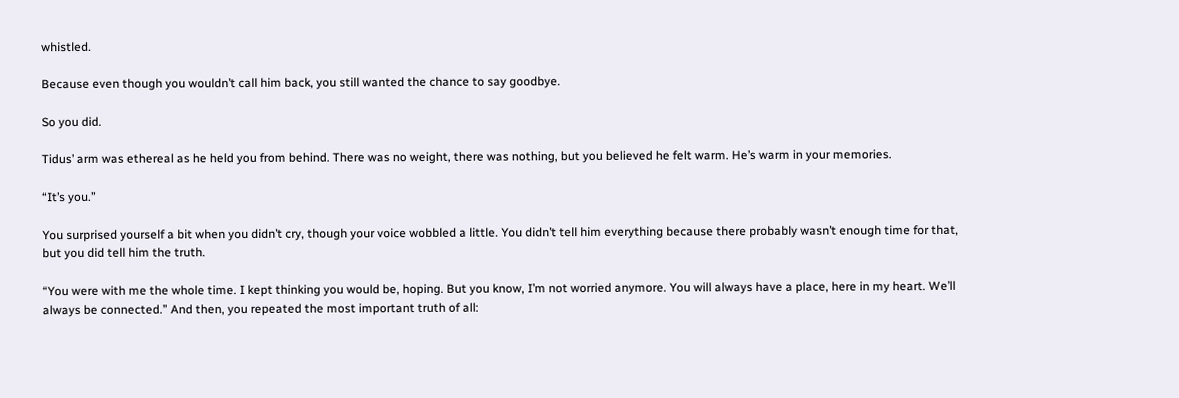whistled.

Because even though you wouldn’t call him back, you still wanted the chance to say goodbye.

So you did.

Tidus’ arm was ethereal as he held you from behind. There was no weight, there was nothing, but you believed he felt warm. He’s warm in your memories.

“It’s you.”

You surprised yourself a bit when you didn’t cry, though your voice wobbled a little. You didn’t tell him everything because there probably wasn’t enough time for that, but you did tell him the truth.

“You were with me the whole time. I kept thinking you would be, hoping. But you know, I’m not worried anymore. You will always have a place, here in my heart. We’ll always be connected.” And then, you repeated the most important truth of all: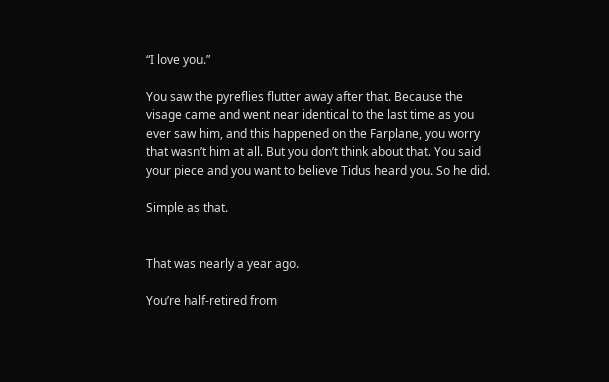“I love you.”

You saw the pyreflies flutter away after that. Because the visage came and went near identical to the last time as you ever saw him, and this happened on the Farplane, you worry that wasn’t him at all. But you don’t think about that. You said your piece and you want to believe Tidus heard you. So he did.

Simple as that.


That was nearly a year ago.

You’re half-retired from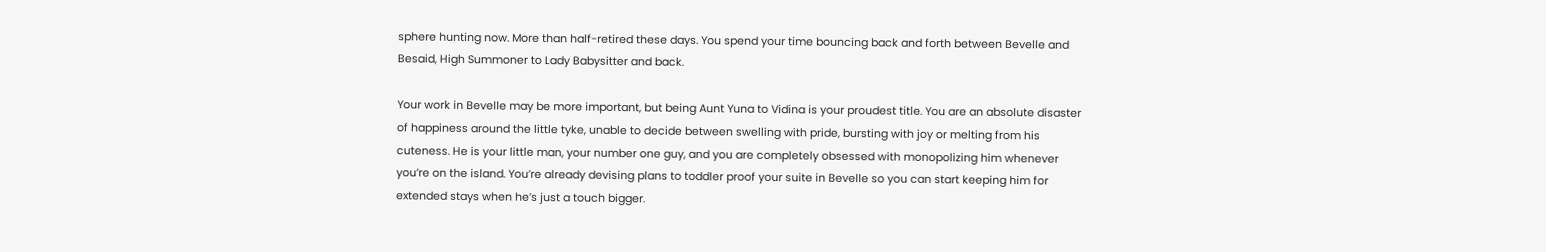sphere hunting now. More than half-retired these days. You spend your time bouncing back and forth between Bevelle and Besaid, High Summoner to Lady Babysitter and back.

Your work in Bevelle may be more important, but being Aunt Yuna to Vidina is your proudest title. You are an absolute disaster of happiness around the little tyke, unable to decide between swelling with pride, bursting with joy or melting from his cuteness. He is your little man, your number one guy, and you are completely obsessed with monopolizing him whenever you’re on the island. You’re already devising plans to toddler proof your suite in Bevelle so you can start keeping him for extended stays when he’s just a touch bigger.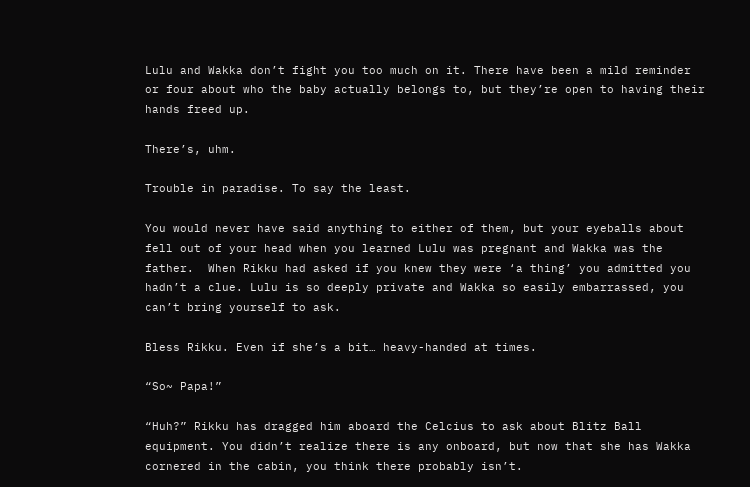Lulu and Wakka don’t fight you too much on it. There have been a mild reminder or four about who the baby actually belongs to, but they’re open to having their hands freed up.

There’s, uhm.

Trouble in paradise. To say the least.

You would never have said anything to either of them, but your eyeballs about fell out of your head when you learned Lulu was pregnant and Wakka was the father.  When Rikku had asked if you knew they were ‘a thing’ you admitted you hadn’t a clue. Lulu is so deeply private and Wakka so easily embarrassed, you can’t bring yourself to ask.

Bless Rikku. Even if she’s a bit… heavy-handed at times.

“So~ Papa!”

“Huh?” Rikku has dragged him aboard the Celcius to ask about Blitz Ball equipment. You didn’t realize there is any onboard, but now that she has Wakka cornered in the cabin, you think there probably isn’t.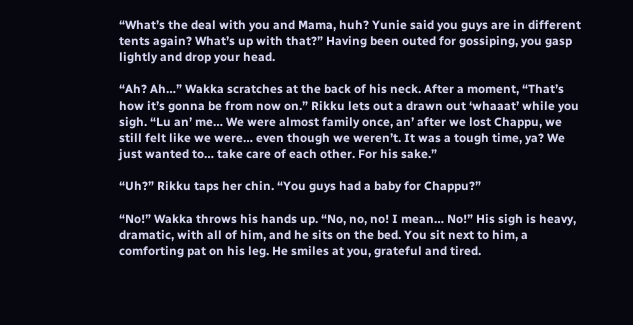“What’s the deal with you and Mama, huh? Yunie said you guys are in different tents again? What’s up with that?” Having been outed for gossiping, you gasp lightly and drop your head.

“Ah? Ah…” Wakka scratches at the back of his neck. After a moment, “That’s how it’s gonna be from now on.” Rikku lets out a drawn out ‘whaaat’ while you sigh. “Lu an’ me… We were almost family once, an’ after we lost Chappu, we still felt like we were… even though we weren’t. It was a tough time, ya? We just wanted to… take care of each other. For his sake.”

“Uh?” Rikku taps her chin. “You guys had a baby for Chappu?”

“No!” Wakka throws his hands up. “No, no, no! I mean… No!” His sigh is heavy, dramatic, with all of him, and he sits on the bed. You sit next to him, a comforting pat on his leg. He smiles at you, grateful and tired.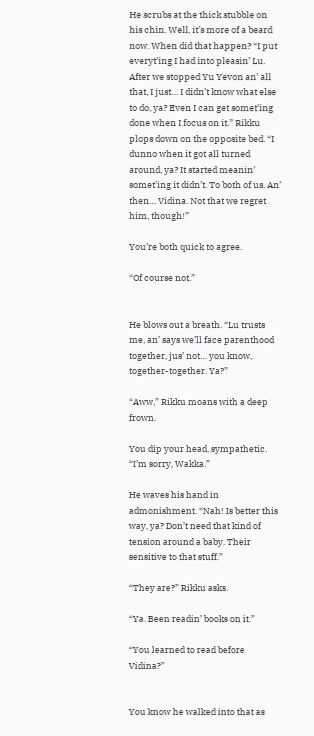He scrubs at the thick stubble on his chin. Well, it’s more of a beard now. When did that happen? “I put everyt’ing I had into pleasin’ Lu. After we stopped Yu Yevon an’ all that, I just… I didn’t know what else to do, ya? Even I can get somet’ing done when I focus on it.” Rikku plops down on the opposite bed. “I dunno when it got all turned around, ya? It started meanin’ somet’ing it didn’t. To both of us. An’ then… Vidina. Not that we regret him, though!”

You’re both quick to agree.

“Of course not.”


He blows out a breath. “Lu trusts me, an’ says we’ll face parenthood together, jus’ not… you know, together-together. Ya?”

“Aww,” Rikku moans with a deep frown.

You dip your head, sympathetic. “I’m sorry, Wakka.”

He waves his hand in admonishment. “Nah! Is better this way, ya? Don’t need that kind of tension around a baby. Their sensitive to that stuff.”

“They are?” Rikku asks.

“Ya. Been readin’ books on it.”

“You learned to read before Vidina?”


You know he walked into that as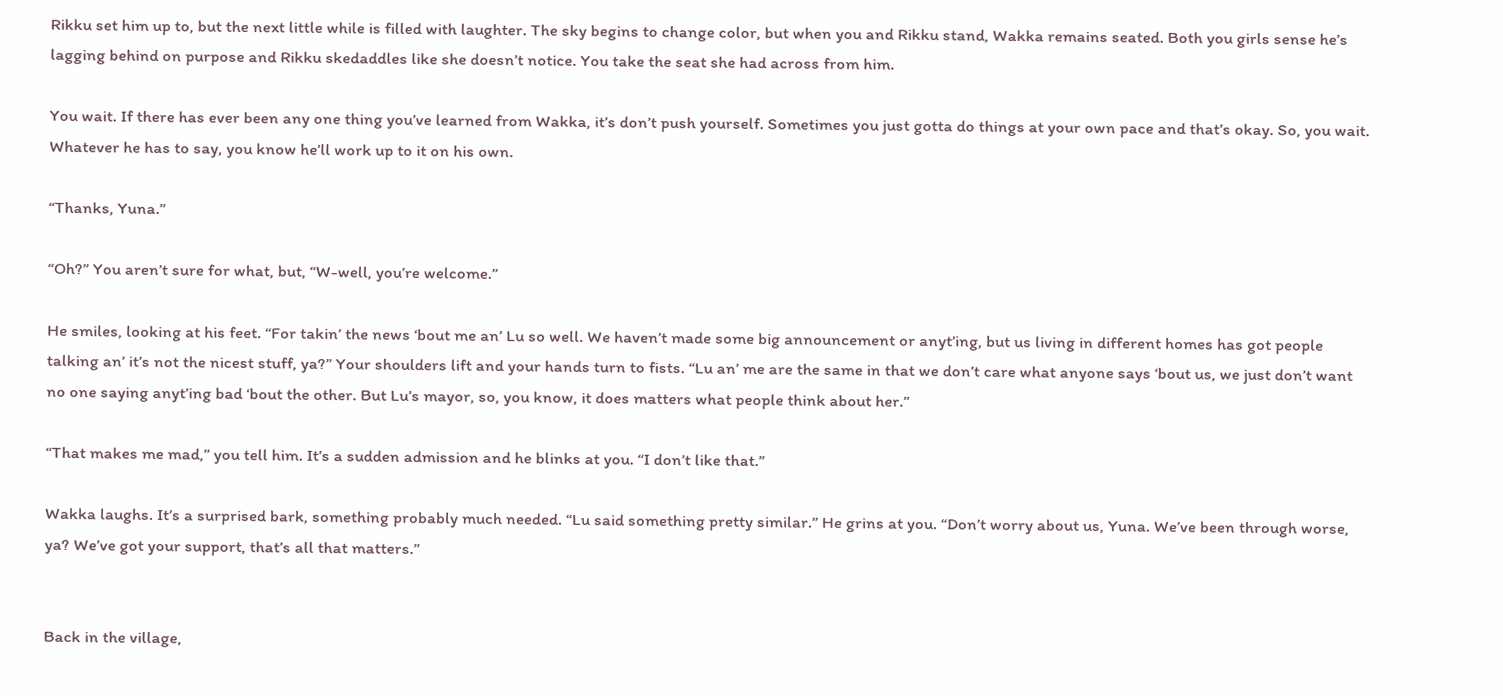Rikku set him up to, but the next little while is filled with laughter. The sky begins to change color, but when you and Rikku stand, Wakka remains seated. Both you girls sense he’s lagging behind on purpose and Rikku skedaddles like she doesn’t notice. You take the seat she had across from him.

You wait. If there has ever been any one thing you’ve learned from Wakka, it’s don’t push yourself. Sometimes you just gotta do things at your own pace and that’s okay. So, you wait. Whatever he has to say, you know he’ll work up to it on his own.

“Thanks, Yuna.”

“Oh?” You aren’t sure for what, but, “W-well, you’re welcome.”

He smiles, looking at his feet. “For takin’ the news ‘bout me an’ Lu so well. We haven’t made some big announcement or anyt’ing, but us living in different homes has got people talking an’ it’s not the nicest stuff, ya?” Your shoulders lift and your hands turn to fists. “Lu an’ me are the same in that we don’t care what anyone says ‘bout us, we just don’t want no one saying anyt’ing bad ‘bout the other. But Lu’s mayor, so, you know, it does matters what people think about her.”

“That makes me mad,” you tell him. It’s a sudden admission and he blinks at you. “I don’t like that.”

Wakka laughs. It’s a surprised bark, something probably much needed. “Lu said something pretty similar.” He grins at you. “Don’t worry about us, Yuna. We’ve been through worse, ya? We’ve got your support, that’s all that matters.”


Back in the village,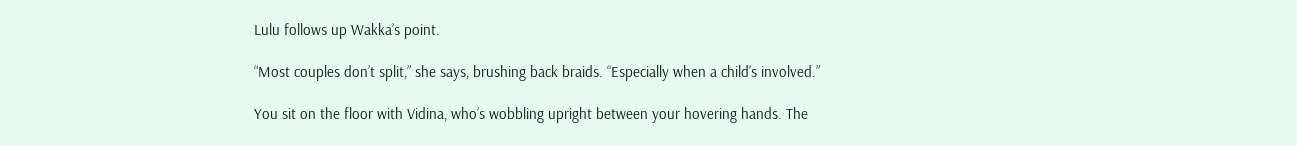Lulu follows up Wakka’s point.

“Most couples don’t split,” she says, brushing back braids. “Especially when a child’s involved.”

You sit on the floor with Vidina, who’s wobbling upright between your hovering hands. The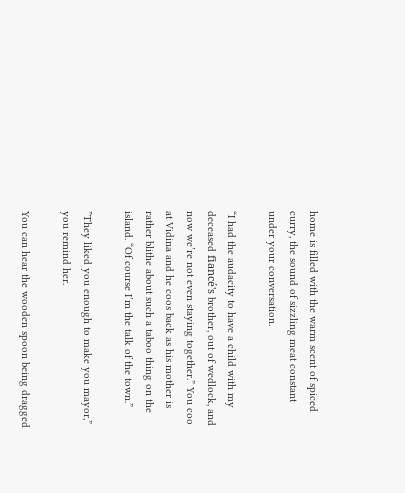home is filled with the warm scent of spiced curry, the sound of sizzling meat constant under your conversation.

“I had the audacity to have a child with my deceased fiancé's brother, out of wedlock, and now we’re not even staying together.” You coo at Vidina and he coos back as his mother is rather blithe about such a taboo thing on the island. “Of course I’m the talk of the town.”

”They liked you enough to make you mayor,” you remind her.

You can hear the wooden spoon being dragged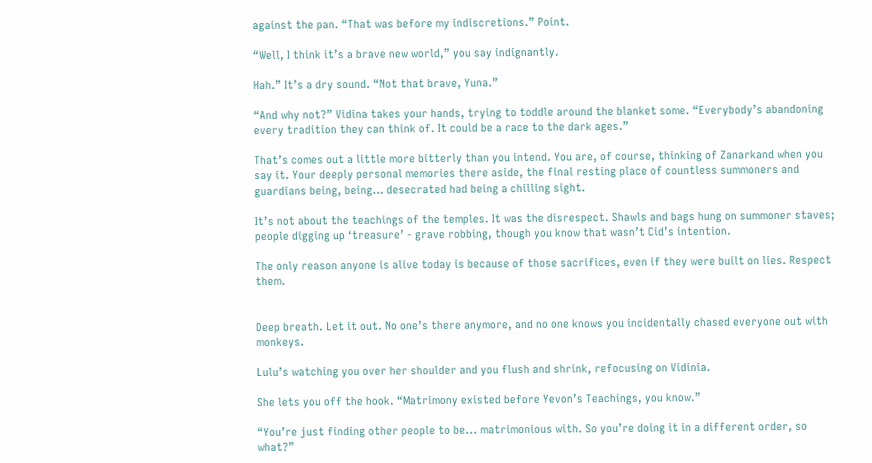against the pan. “That was before my indiscretions.” Point.

“Well, I think it’s a brave new world,” you say indignantly.

Hah.” It’s a dry sound. “Not that brave, Yuna.”

“And why not?” Vidina takes your hands, trying to toddle around the blanket some. “Everybody’s abandoning every tradition they can think of. It could be a race to the dark ages.”

That’s comes out a little more bitterly than you intend. You are, of course, thinking of Zanarkand when you say it. Your deeply personal memories there aside, the final resting place of countless summoners and guardians being, being… desecrated had being a chilling sight.

It’s not about the teachings of the temples. It was the disrespect. Shawls and bags hung on summoner staves; people digging up ‘treasure’ - grave robbing, though you know that wasn’t Cid’s intention.

The only reason anyone is alive today is because of those sacrifices, even if they were built on lies. Respect them.


Deep breath. Let it out. No one’s there anymore, and no one knows you incidentally chased everyone out with monkeys.

Lulu’s watching you over her shoulder and you flush and shrink, refocusing on Vidinia.

She lets you off the hook. “Matrimony existed before Yevon’s Teachings, you know.”

“You’re just finding other people to be... matrimonious with. So you’re doing it in a different order, so what?”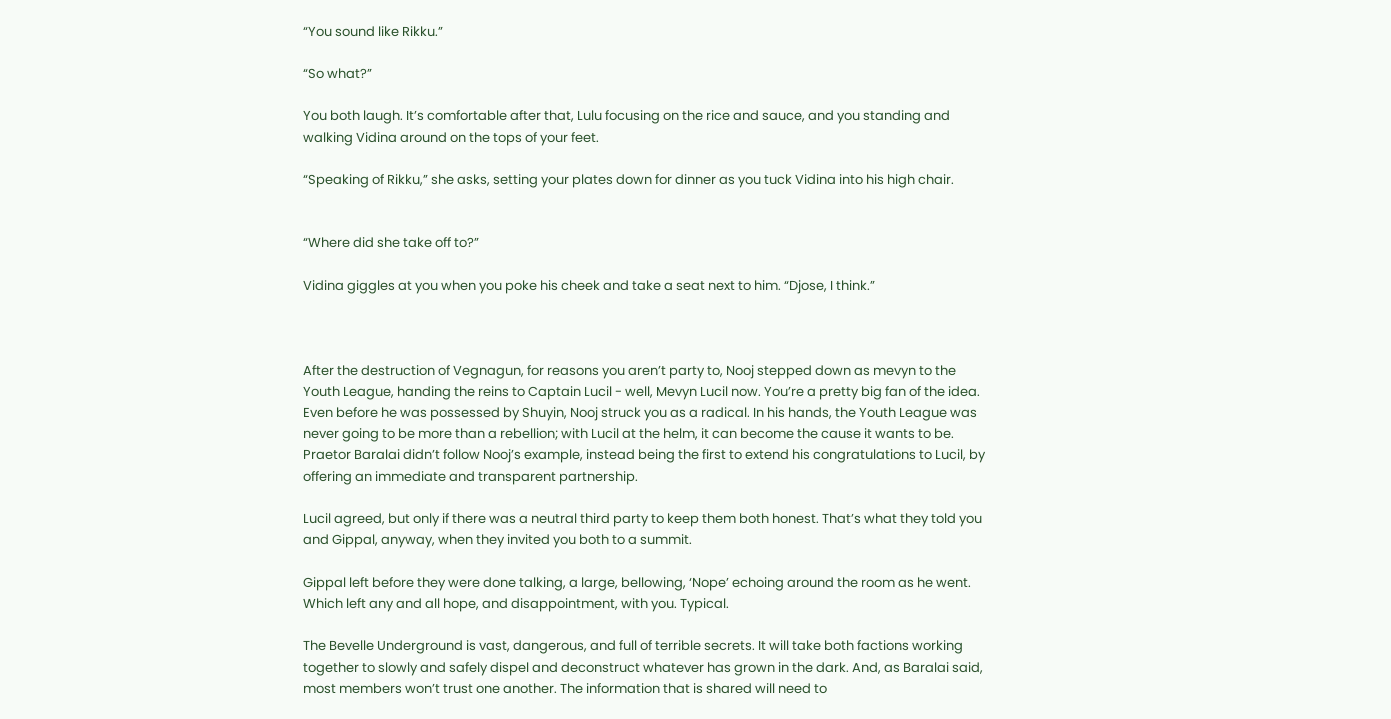“You sound like Rikku.”

“So what?”

You both laugh. It’s comfortable after that, Lulu focusing on the rice and sauce, and you standing and walking Vidina around on the tops of your feet.

“Speaking of Rikku,” she asks, setting your plates down for dinner as you tuck Vidina into his high chair.


“Where did she take off to?”

Vidina giggles at you when you poke his cheek and take a seat next to him. “Djose, I think.”



After the destruction of Vegnagun, for reasons you aren’t party to, Nooj stepped down as mevyn to the Youth League, handing the reins to Captain Lucil - well, Mevyn Lucil now. You’re a pretty big fan of the idea. Even before he was possessed by Shuyin, Nooj struck you as a radical. In his hands, the Youth League was never going to be more than a rebellion; with Lucil at the helm, it can become the cause it wants to be. Praetor Baralai didn’t follow Nooj’s example, instead being the first to extend his congratulations to Lucil, by offering an immediate and transparent partnership.

Lucil agreed, but only if there was a neutral third party to keep them both honest. That’s what they told you and Gippal, anyway, when they invited you both to a summit.

Gippal left before they were done talking, a large, bellowing, ‘Nope’ echoing around the room as he went. Which left any and all hope, and disappointment, with you. Typical.

The Bevelle Underground is vast, dangerous, and full of terrible secrets. It will take both factions working together to slowly and safely dispel and deconstruct whatever has grown in the dark. And, as Baralai said, most members won’t trust one another. The information that is shared will need to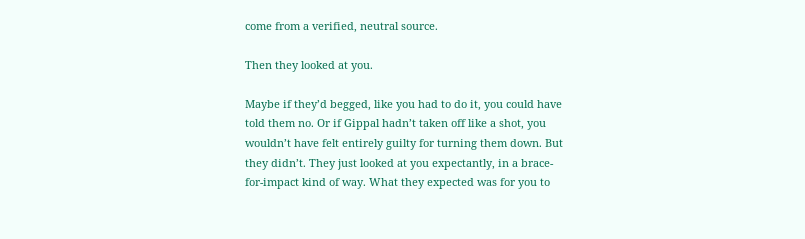come from a verified, neutral source.

Then they looked at you.

Maybe if they’d begged, like you had to do it, you could have told them no. Or if Gippal hadn’t taken off like a shot, you wouldn’t have felt entirely guilty for turning them down. But they didn’t. They just looked at you expectantly, in a brace-for-impact kind of way. What they expected was for you to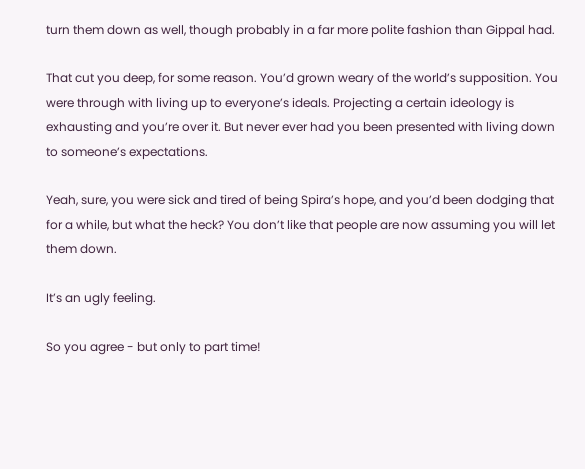turn them down as well, though probably in a far more polite fashion than Gippal had.

That cut you deep, for some reason. You’d grown weary of the world’s supposition. You were through with living up to everyone’s ideals. Projecting a certain ideology is exhausting and you’re over it. But never ever had you been presented with living down to someone’s expectations.

Yeah, sure, you were sick and tired of being Spira’s hope, and you’d been dodging that for a while, but what the heck? You don’t like that people are now assuming you will let them down.

It’s an ugly feeling.

So you agree - but only to part time!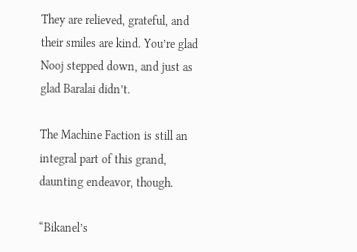They are relieved, grateful, and their smiles are kind. You’re glad Nooj stepped down, and just as glad Baralai didn’t.

The Machine Faction is still an integral part of this grand, daunting endeavor, though.

“Bikanel’s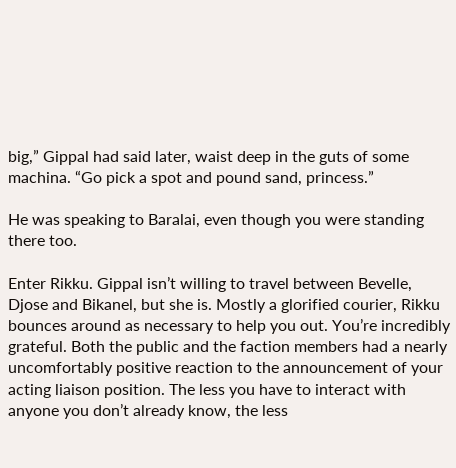big,” Gippal had said later, waist deep in the guts of some machina. “Go pick a spot and pound sand, princess.”

He was speaking to Baralai, even though you were standing there too.

Enter Rikku. Gippal isn’t willing to travel between Bevelle, Djose and Bikanel, but she is. Mostly a glorified courier, Rikku bounces around as necessary to help you out. You’re incredibly grateful. Both the public and the faction members had a nearly uncomfortably positive reaction to the announcement of your acting liaison position. The less you have to interact with anyone you don’t already know, the less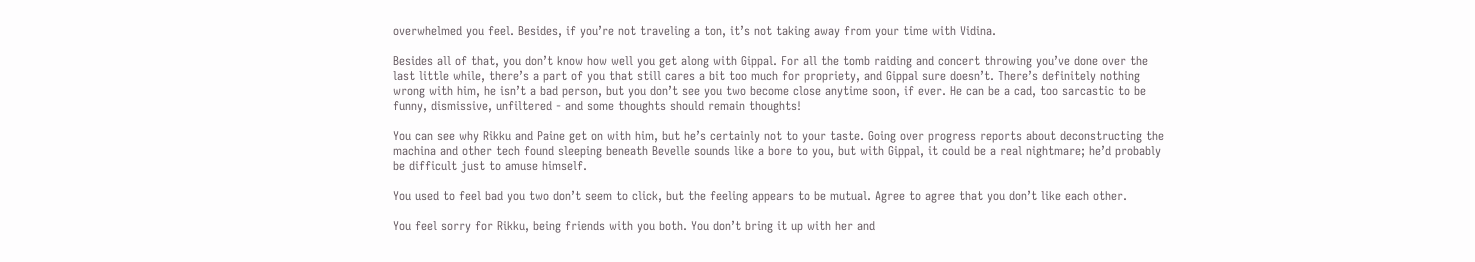overwhelmed you feel. Besides, if you’re not traveling a ton, it’s not taking away from your time with Vidina.

Besides all of that, you don’t know how well you get along with Gippal. For all the tomb raiding and concert throwing you’ve done over the last little while, there’s a part of you that still cares a bit too much for propriety, and Gippal sure doesn’t. There’s definitely nothing wrong with him, he isn’t a bad person, but you don’t see you two become close anytime soon, if ever. He can be a cad, too sarcastic to be funny, dismissive, unfiltered - and some thoughts should remain thoughts!

You can see why Rikku and Paine get on with him, but he’s certainly not to your taste. Going over progress reports about deconstructing the machina and other tech found sleeping beneath Bevelle sounds like a bore to you, but with Gippal, it could be a real nightmare; he’d probably be difficult just to amuse himself.

You used to feel bad you two don’t seem to click, but the feeling appears to be mutual. Agree to agree that you don’t like each other.

You feel sorry for Rikku, being friends with you both. You don’t bring it up with her and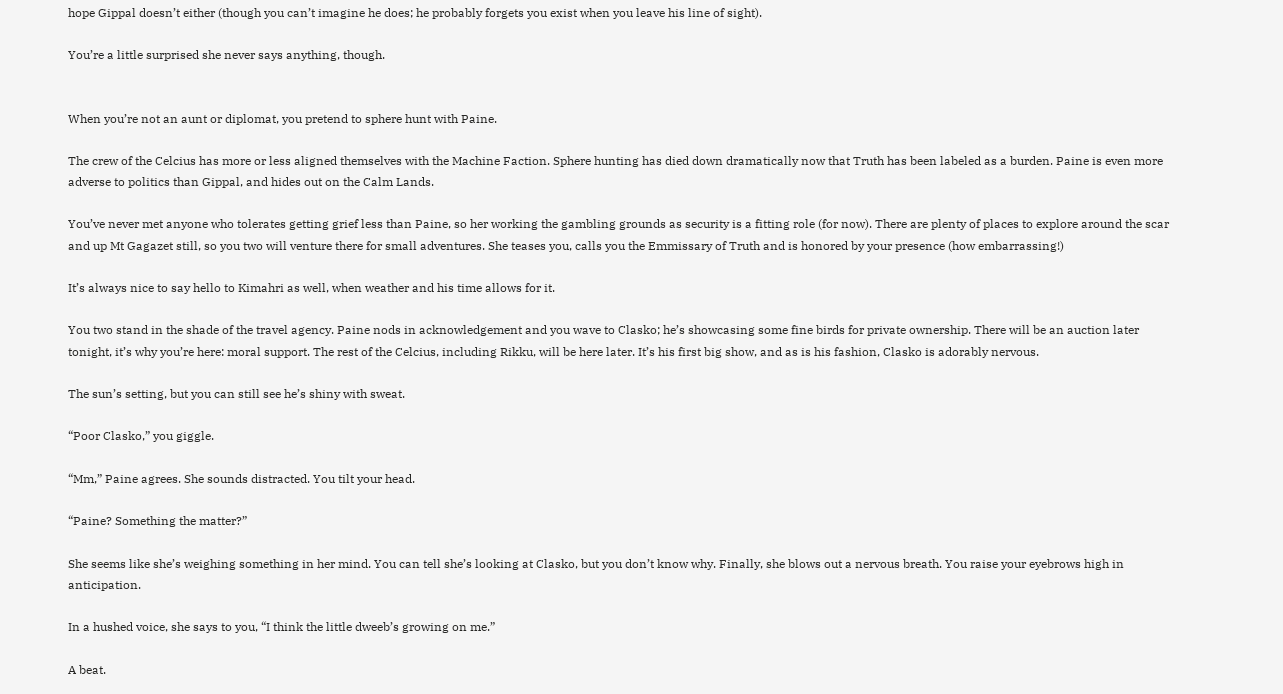hope Gippal doesn’t either (though you can’t imagine he does; he probably forgets you exist when you leave his line of sight).

You’re a little surprised she never says anything, though.


When you’re not an aunt or diplomat, you pretend to sphere hunt with Paine.

The crew of the Celcius has more or less aligned themselves with the Machine Faction. Sphere hunting has died down dramatically now that Truth has been labeled as a burden. Paine is even more adverse to politics than Gippal, and hides out on the Calm Lands.

You’ve never met anyone who tolerates getting grief less than Paine, so her working the gambling grounds as security is a fitting role (for now). There are plenty of places to explore around the scar and up Mt Gagazet still, so you two will venture there for small adventures. She teases you, calls you the Emmissary of Truth and is honored by your presence (how embarrassing!)

It’s always nice to say hello to Kimahri as well, when weather and his time allows for it.

You two stand in the shade of the travel agency. Paine nods in acknowledgement and you wave to Clasko; he’s showcasing some fine birds for private ownership. There will be an auction later tonight, it’s why you’re here: moral support. The rest of the Celcius, including Rikku, will be here later. It’s his first big show, and as is his fashion, Clasko is adorably nervous.

The sun’s setting, but you can still see he’s shiny with sweat.

“Poor Clasko,” you giggle.

“Mm,” Paine agrees. She sounds distracted. You tilt your head.

“Paine? Something the matter?”

She seems like she’s weighing something in her mind. You can tell she’s looking at Clasko, but you don’t know why. Finally, she blows out a nervous breath. You raise your eyebrows high in anticipation.

In a hushed voice, she says to you, “I think the little dweeb’s growing on me.”

A beat.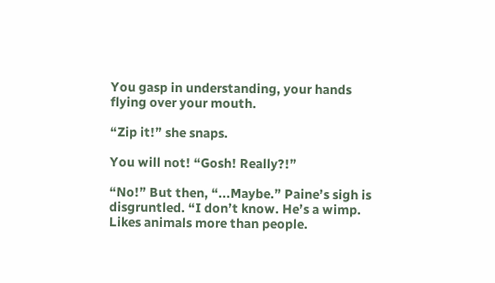You gasp in understanding, your hands flying over your mouth.

“Zip it!” she snaps.

You will not! “Gosh! Really?!”

“No!” But then, “...Maybe.” Paine’s sigh is disgruntled. “I don’t know. He’s a wimp. Likes animals more than people.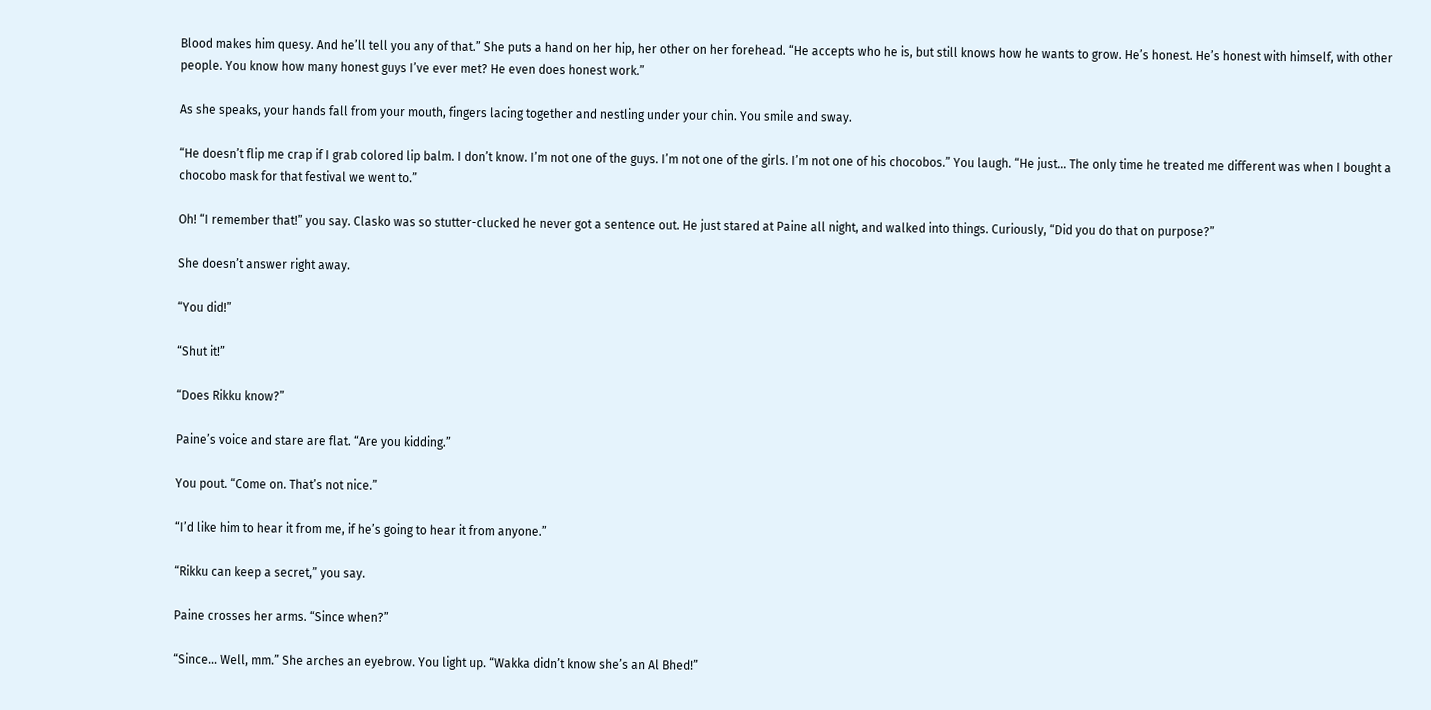Blood makes him quesy. And he’ll tell you any of that.” She puts a hand on her hip, her other on her forehead. “He accepts who he is, but still knows how he wants to grow. He’s honest. He’s honest with himself, with other people. You know how many honest guys I’ve ever met? He even does honest work.”

As she speaks, your hands fall from your mouth, fingers lacing together and nestling under your chin. You smile and sway.

“He doesn’t flip me crap if I grab colored lip balm. I don’t know. I’m not one of the guys. I’m not one of the girls. I’m not one of his chocobos.” You laugh. “He just… The only time he treated me different was when I bought a chocobo mask for that festival we went to.”

Oh! “I remember that!” you say. Clasko was so stutter-clucked he never got a sentence out. He just stared at Paine all night, and walked into things. Curiously, “Did you do that on purpose?”

She doesn’t answer right away.

“You did!”

“Shut it!”

“Does Rikku know?”

Paine’s voice and stare are flat. “Are you kidding.”

You pout. “Come on. That’s not nice.”

“I’d like him to hear it from me, if he’s going to hear it from anyone.”

“Rikku can keep a secret,” you say.

Paine crosses her arms. “Since when?”

“Since… Well, mm.” She arches an eyebrow. You light up. “Wakka didn’t know she’s an Al Bhed!”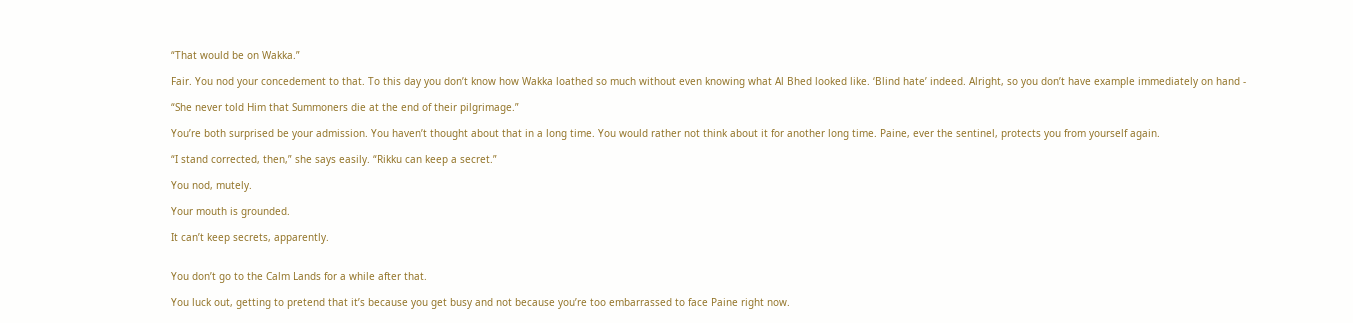“That would be on Wakka.”

Fair. You nod your concedement to that. To this day you don’t know how Wakka loathed so much without even knowing what Al Bhed looked like. ‘Blind hate’ indeed. Alright, so you don’t have example immediately on hand -

“She never told Him that Summoners die at the end of their pilgrimage.”

You’re both surprised be your admission. You haven’t thought about that in a long time. You would rather not think about it for another long time. Paine, ever the sentinel, protects you from yourself again.

“I stand corrected, then,” she says easily. “Rikku can keep a secret.”

You nod, mutely.

Your mouth is grounded.

It can’t keep secrets, apparently.


You don’t go to the Calm Lands for a while after that.

You luck out, getting to pretend that it’s because you get busy and not because you’re too embarrassed to face Paine right now.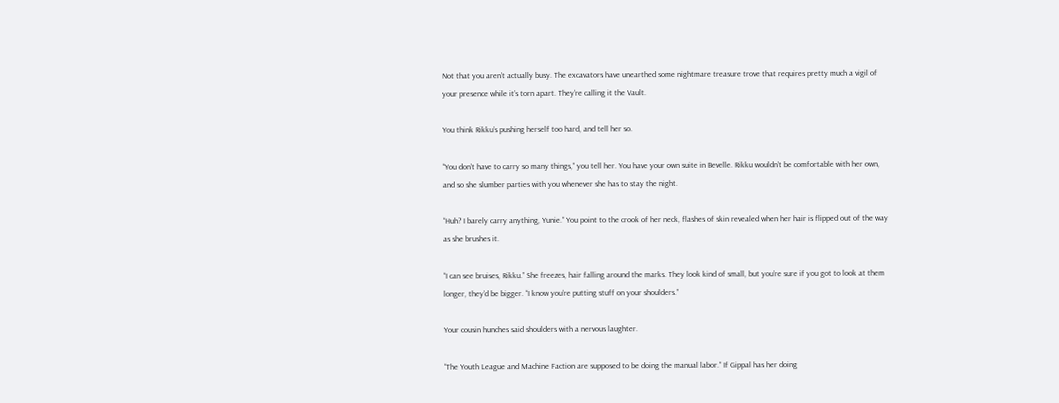Not that you aren’t actually busy. The excavators have unearthed some nightmare treasure trove that requires pretty much a vigil of your presence while it’s torn apart. They’re calling it the Vault.

You think Rikku’s pushing herself too hard, and tell her so.

“You don’t have to carry so many things,” you tell her. You have your own suite in Bevelle. Rikku wouldn’t be comfortable with her own, and so she slumber parties with you whenever she has to stay the night.

“Huh? I barely carry anything, Yunie.” You point to the crook of her neck, flashes of skin revealed when her hair is flipped out of the way as she brushes it.

“I can see bruises, Rikku.” She freezes, hair falling around the marks. They look kind of small, but you’re sure if you got to look at them longer, they’d be bigger. “I know you’re putting stuff on your shoulders.”

Your cousin hunches said shoulders with a nervous laughter.

“The Youth League and Machine Faction are supposed to be doing the manual labor.” If Gippal has her doing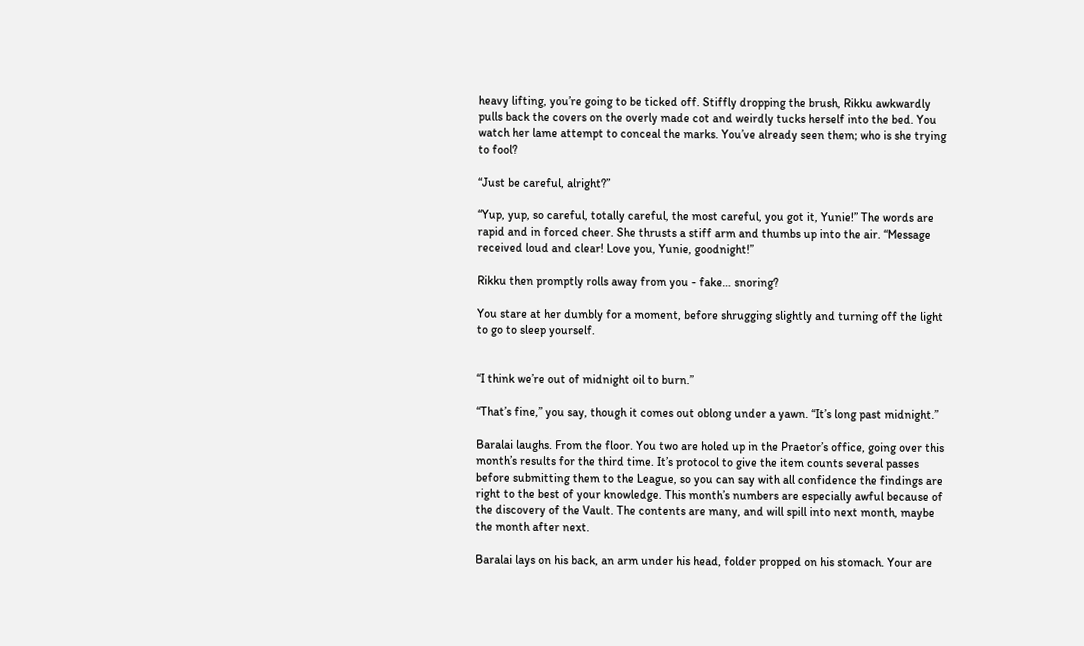heavy lifting, you’re going to be ticked off. Stiffly dropping the brush, Rikku awkwardly pulls back the covers on the overly made cot and weirdly tucks herself into the bed. You watch her lame attempt to conceal the marks. You’ve already seen them; who is she trying to fool?

“Just be careful, alright?”

“Yup, yup, so careful, totally careful, the most careful, you got it, Yunie!” The words are rapid and in forced cheer. She thrusts a stiff arm and thumbs up into the air. “Message received loud and clear! Love you, Yunie, goodnight!”

Rikku then promptly rolls away from you - fake… snoring?

You stare at her dumbly for a moment, before shrugging slightly and turning off the light to go to sleep yourself.


“I think we’re out of midnight oil to burn.”

“That’s fine,” you say, though it comes out oblong under a yawn. “It’s long past midnight.”

Baralai laughs. From the floor. You two are holed up in the Praetor’s office, going over this month’s results for the third time. It’s protocol to give the item counts several passes before submitting them to the League, so you can say with all confidence the findings are right to the best of your knowledge. This month’s numbers are especially awful because of the discovery of the Vault. The contents are many, and will spill into next month, maybe the month after next.

Baralai lays on his back, an arm under his head, folder propped on his stomach. Your are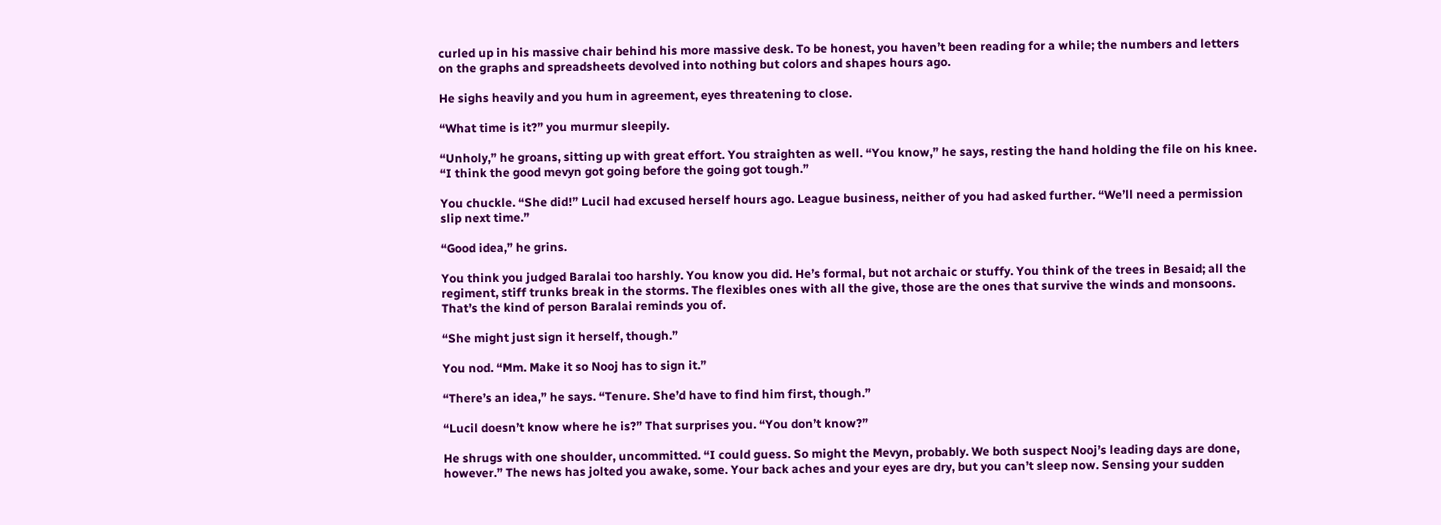curled up in his massive chair behind his more massive desk. To be honest, you haven’t been reading for a while; the numbers and letters on the graphs and spreadsheets devolved into nothing but colors and shapes hours ago.

He sighs heavily and you hum in agreement, eyes threatening to close.

“What time is it?” you murmur sleepily.

“Unholy,” he groans, sitting up with great effort. You straighten as well. “You know,” he says, resting the hand holding the file on his knee. “I think the good mevyn got going before the going got tough.”

You chuckle. “She did!” Lucil had excused herself hours ago. League business, neither of you had asked further. “We’ll need a permission slip next time.”

“Good idea,” he grins.

You think you judged Baralai too harshly. You know you did. He’s formal, but not archaic or stuffy. You think of the trees in Besaid; all the regiment, stiff trunks break in the storms. The flexibles ones with all the give, those are the ones that survive the winds and monsoons. That’s the kind of person Baralai reminds you of.

“She might just sign it herself, though.”

You nod. “Mm. Make it so Nooj has to sign it.”

“There’s an idea,” he says. “Tenure. She’d have to find him first, though.”

“Lucil doesn’t know where he is?” That surprises you. “You don’t know?”

He shrugs with one shoulder, uncommitted. “I could guess. So might the Mevyn, probably. We both suspect Nooj’s leading days are done, however.” The news has jolted you awake, some. Your back aches and your eyes are dry, but you can’t sleep now. Sensing your sudden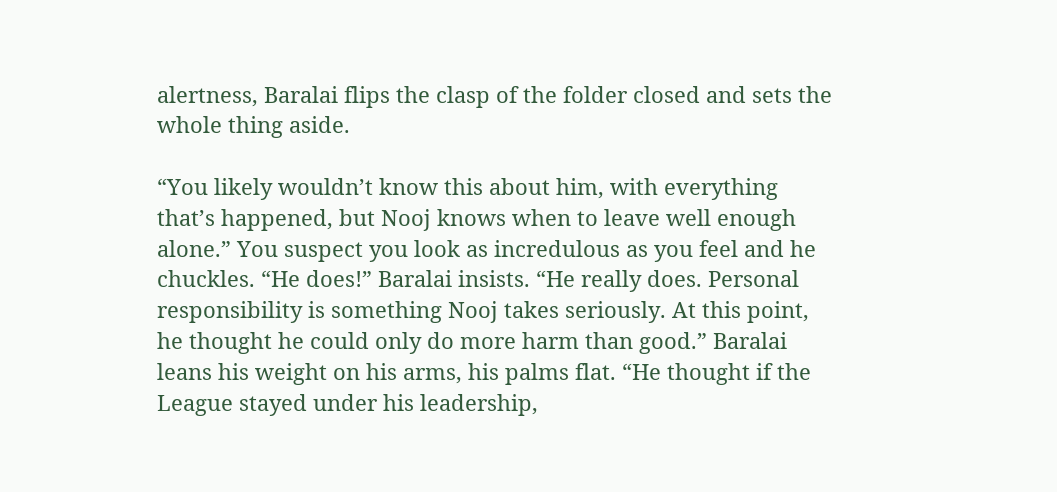alertness, Baralai flips the clasp of the folder closed and sets the whole thing aside.

“You likely wouldn’t know this about him, with everything that’s happened, but Nooj knows when to leave well enough alone.” You suspect you look as incredulous as you feel and he chuckles. “He does!” Baralai insists. “He really does. Personal responsibility is something Nooj takes seriously. At this point, he thought he could only do more harm than good.” Baralai leans his weight on his arms, his palms flat. “He thought if the League stayed under his leadership,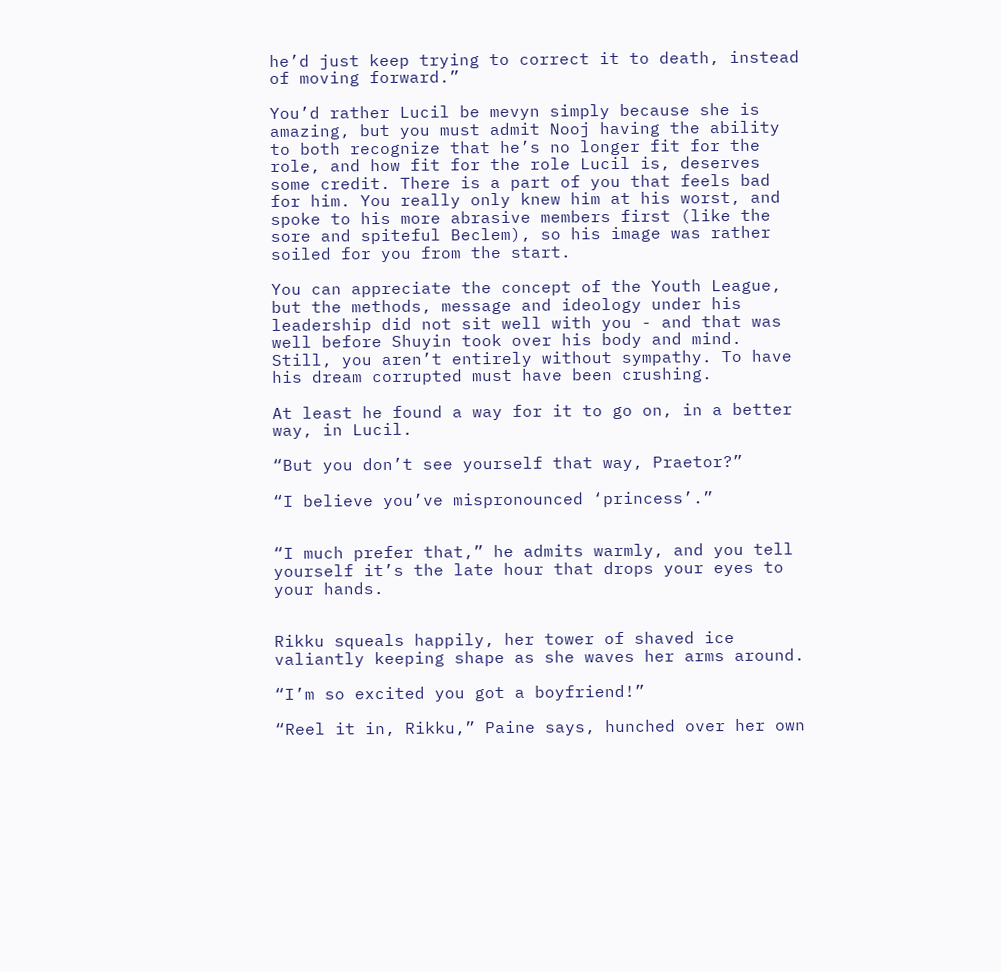he’d just keep trying to correct it to death, instead of moving forward.”

You’d rather Lucil be mevyn simply because she is amazing, but you must admit Nooj having the ability to both recognize that he’s no longer fit for the role, and how fit for the role Lucil is, deserves some credit. There is a part of you that feels bad for him. You really only knew him at his worst, and spoke to his more abrasive members first (like the sore and spiteful Beclem), so his image was rather soiled for you from the start.

You can appreciate the concept of the Youth League, but the methods, message and ideology under his leadership did not sit well with you - and that was well before Shuyin took over his body and mind. Still, you aren’t entirely without sympathy. To have his dream corrupted must have been crushing.

At least he found a way for it to go on, in a better way, in Lucil.

“But you don’t see yourself that way, Praetor?”

“I believe you’ve mispronounced ‘princess’.”


“I much prefer that,” he admits warmly, and you tell yourself it’s the late hour that drops your eyes to your hands.


Rikku squeals happily, her tower of shaved ice valiantly keeping shape as she waves her arms around.

“I’m so excited you got a boyfriend!”

“Reel it in, Rikku,” Paine says, hunched over her own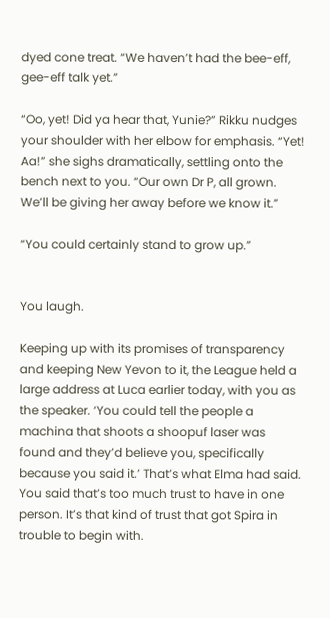dyed cone treat. “We haven’t had the bee-eff, gee-eff talk yet.”

“Oo, yet! Did ya hear that, Yunie?” Rikku nudges your shoulder with her elbow for emphasis. “Yet! Aa!” she sighs dramatically, settling onto the bench next to you. “Our own Dr P, all grown. We’ll be giving her away before we know it.”

“You could certainly stand to grow up.”


You laugh.

Keeping up with its promises of transparency and keeping New Yevon to it, the League held a large address at Luca earlier today, with you as the speaker. ‘You could tell the people a machina that shoots a shoopuf laser was found and they’d believe you, specifically because you said it.’ That’s what Elma had said. You said that’s too much trust to have in one person. It’s that kind of trust that got Spira in trouble to begin with.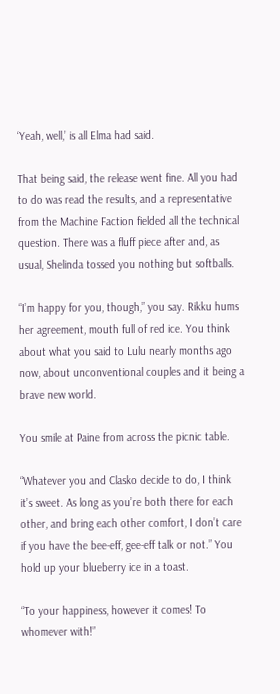‘Yeah, well,’ is all Elma had said.

That being said, the release went fine. All you had to do was read the results, and a representative from the Machine Faction fielded all the technical question. There was a fluff piece after and, as usual, Shelinda tossed you nothing but softballs.

“I’m happy for you, though,” you say. Rikku hums her agreement, mouth full of red ice. You think about what you said to Lulu nearly months ago now, about unconventional couples and it being a brave new world.

You smile at Paine from across the picnic table.

“Whatever you and Clasko decide to do, I think it’s sweet. As long as you’re both there for each other, and bring each other comfort, I don’t care if you have the bee-eff, gee-eff talk or not.” You hold up your blueberry ice in a toast.

“To your happiness, however it comes! To whomever with!”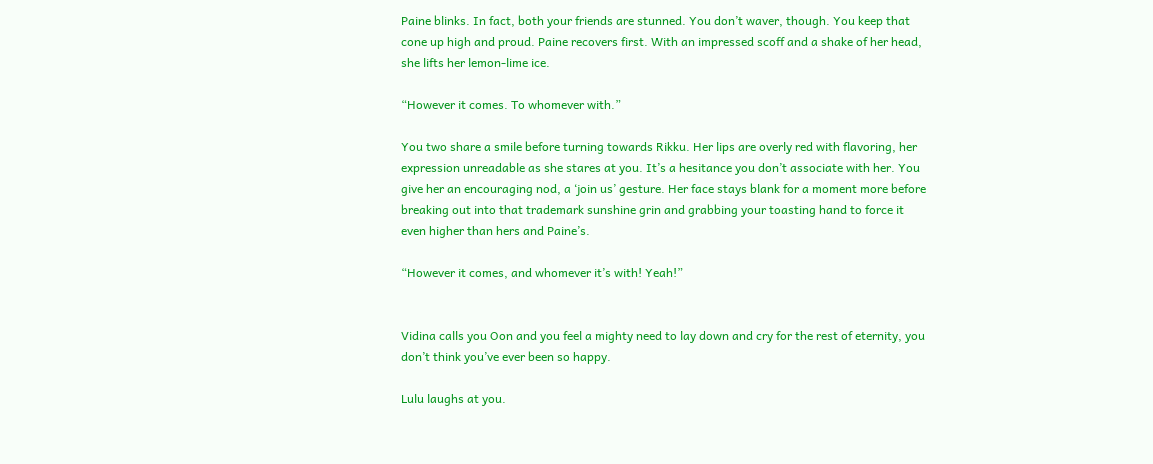Paine blinks. In fact, both your friends are stunned. You don’t waver, though. You keep that cone up high and proud. Paine recovers first. With an impressed scoff and a shake of her head, she lifts her lemon-lime ice.

“However it comes. To whomever with.”

You two share a smile before turning towards Rikku. Her lips are overly red with flavoring, her expression unreadable as she stares at you. It’s a hesitance you don’t associate with her. You give her an encouraging nod, a ‘join us’ gesture. Her face stays blank for a moment more before breaking out into that trademark sunshine grin and grabbing your toasting hand to force it even higher than hers and Paine’s.

“However it comes, and whomever it’s with! Yeah!”


Vidina calls you Oon and you feel a mighty need to lay down and cry for the rest of eternity, you don’t think you’ve ever been so happy.

Lulu laughs at you.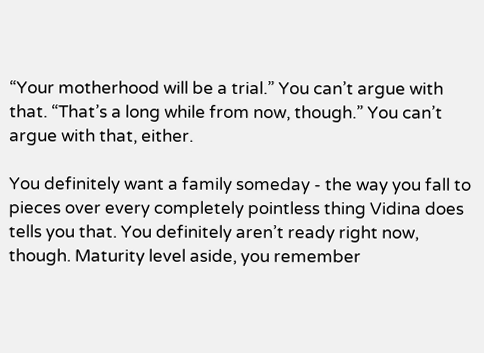“Your motherhood will be a trial.” You can’t argue with that. “That’s a long while from now, though.” You can’t argue with that, either.

You definitely want a family someday - the way you fall to pieces over every completely pointless thing Vidina does tells you that. You definitely aren’t ready right now, though. Maturity level aside, you remember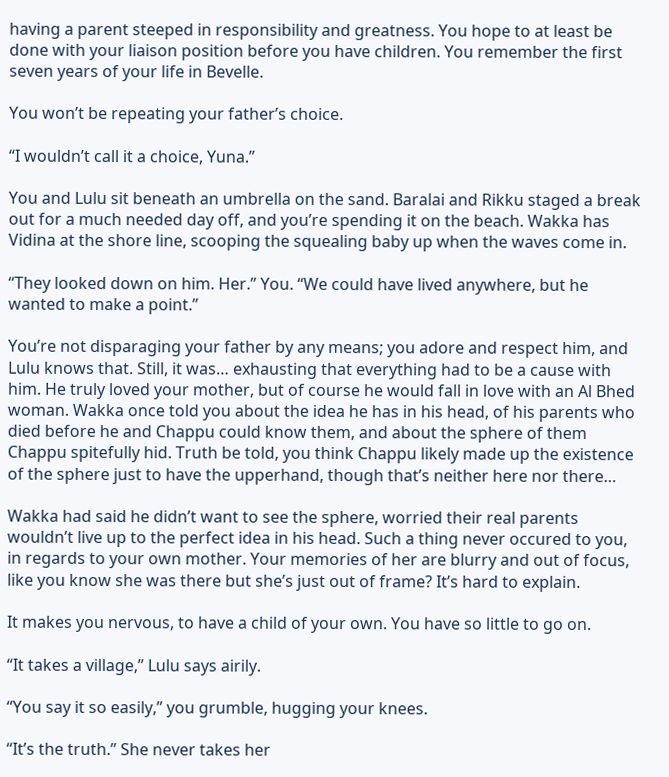having a parent steeped in responsibility and greatness. You hope to at least be done with your liaison position before you have children. You remember the first seven years of your life in Bevelle.

You won’t be repeating your father’s choice.

“I wouldn’t call it a choice, Yuna.”

You and Lulu sit beneath an umbrella on the sand. Baralai and Rikku staged a break out for a much needed day off, and you’re spending it on the beach. Wakka has Vidina at the shore line, scooping the squealing baby up when the waves come in.

“They looked down on him. Her.” You. “We could have lived anywhere, but he wanted to make a point.”

You’re not disparaging your father by any means; you adore and respect him, and Lulu knows that. Still, it was… exhausting that everything had to be a cause with him. He truly loved your mother, but of course he would fall in love with an Al Bhed woman. Wakka once told you about the idea he has in his head, of his parents who died before he and Chappu could know them, and about the sphere of them Chappu spitefully hid. Truth be told, you think Chappu likely made up the existence of the sphere just to have the upperhand, though that’s neither here nor there…

Wakka had said he didn’t want to see the sphere, worried their real parents wouldn’t live up to the perfect idea in his head. Such a thing never occured to you, in regards to your own mother. Your memories of her are blurry and out of focus, like you know she was there but she’s just out of frame? It’s hard to explain.

It makes you nervous, to have a child of your own. You have so little to go on.

“It takes a village,” Lulu says airily.

“You say it so easily,” you grumble, hugging your knees.

“It’s the truth.” She never takes her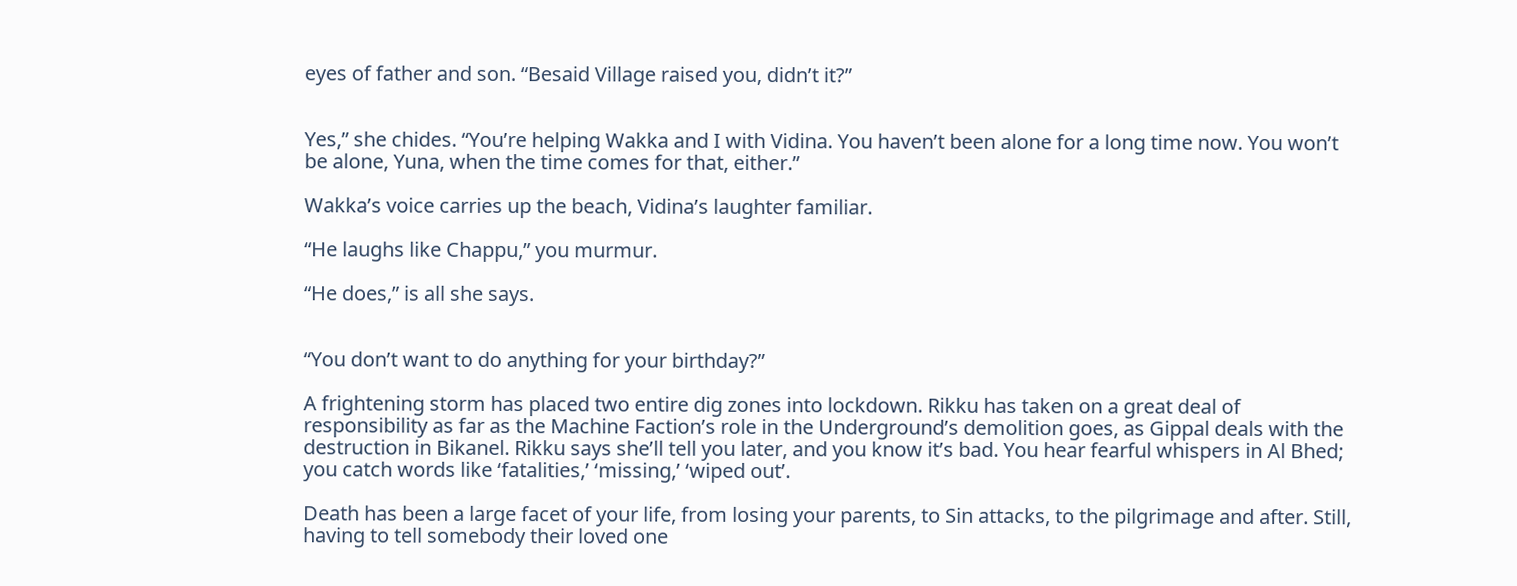eyes of father and son. “Besaid Village raised you, didn’t it?”


Yes,” she chides. “You’re helping Wakka and I with Vidina. You haven’t been alone for a long time now. You won’t be alone, Yuna, when the time comes for that, either.”

Wakka’s voice carries up the beach, Vidina’s laughter familiar.

“He laughs like Chappu,” you murmur.

“He does,” is all she says.


“You don’t want to do anything for your birthday?”

A frightening storm has placed two entire dig zones into lockdown. Rikku has taken on a great deal of responsibility as far as the Machine Faction’s role in the Underground’s demolition goes, as Gippal deals with the destruction in Bikanel. Rikku says she’ll tell you later, and you know it’s bad. You hear fearful whispers in Al Bhed; you catch words like ‘fatalities,’ ‘missing,’ ‘wiped out’.

Death has been a large facet of your life, from losing your parents, to Sin attacks, to the pilgrimage and after. Still, having to tell somebody their loved one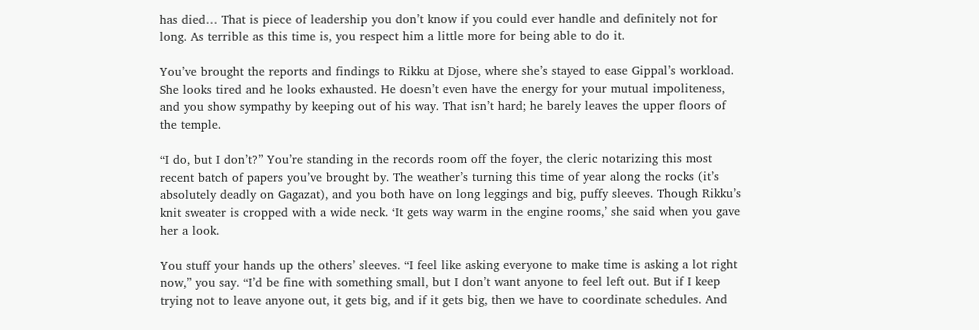has died… That is piece of leadership you don’t know if you could ever handle and definitely not for long. As terrible as this time is, you respect him a little more for being able to do it.

You’ve brought the reports and findings to Rikku at Djose, where she’s stayed to ease Gippal’s workload. She looks tired and he looks exhausted. He doesn’t even have the energy for your mutual impoliteness, and you show sympathy by keeping out of his way. That isn’t hard; he barely leaves the upper floors of the temple.

“I do, but I don’t?” You’re standing in the records room off the foyer, the cleric notarizing this most recent batch of papers you’ve brought by. The weather’s turning this time of year along the rocks (it’s absolutely deadly on Gagazat), and you both have on long leggings and big, puffy sleeves. Though Rikku’s knit sweater is cropped with a wide neck. ‘It gets way warm in the engine rooms,’ she said when you gave her a look.

You stuff your hands up the others’ sleeves. “I feel like asking everyone to make time is asking a lot right now,” you say. “I’d be fine with something small, but I don’t want anyone to feel left out. But if I keep trying not to leave anyone out, it gets big, and if it gets big, then we have to coordinate schedules. And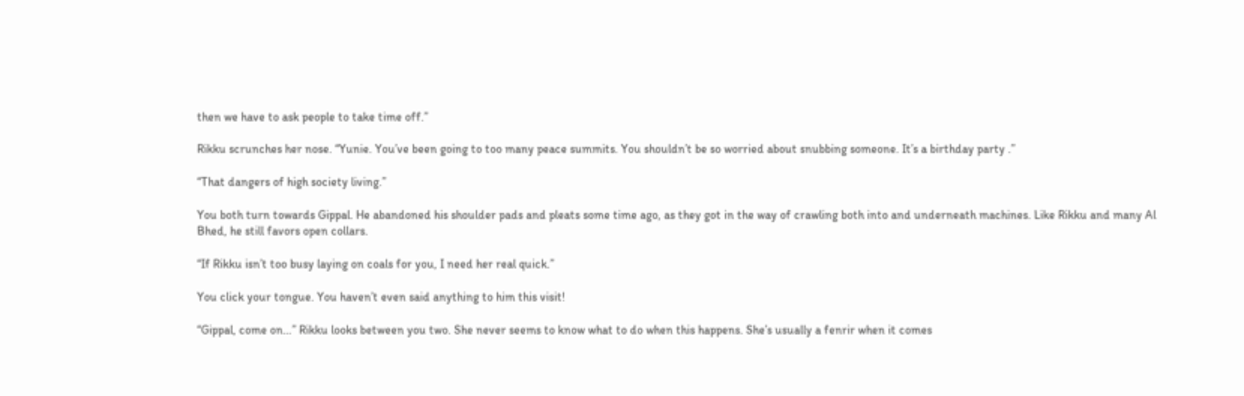then we have to ask people to take time off.”

Rikku scrunches her nose. “Yunie. You’ve been going to too many peace summits. You shouldn’t be so worried about snubbing someone. It’s a birthday party .”

“That dangers of high society living.”

You both turn towards Gippal. He abandoned his shoulder pads and pleats some time ago, as they got in the way of crawling both into and underneath machines. Like Rikku and many Al Bhed, he still favors open collars.

“If Rikku isn’t too busy laying on coals for you, I need her real quick.”

You click your tongue. You haven’t even said anything to him this visit!

“Gippal, come on…” Rikku looks between you two. She never seems to know what to do when this happens. She’s usually a fenrir when it comes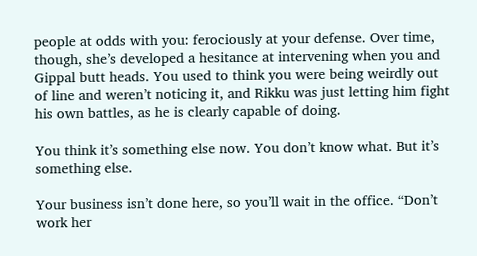people at odds with you: ferociously at your defense. Over time, though, she’s developed a hesitance at intervening when you and Gippal butt heads. You used to think you were being weirdly out of line and weren’t noticing it, and Rikku was just letting him fight his own battles, as he is clearly capable of doing.

You think it’s something else now. You don’t know what. But it’s something else.

Your business isn’t done here, so you’ll wait in the office. “Don’t work her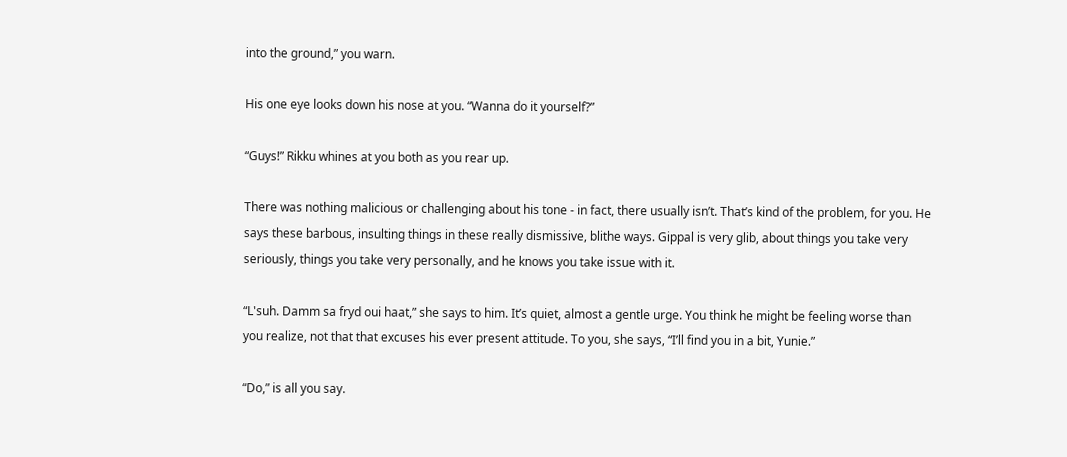into the ground,” you warn.

His one eye looks down his nose at you. “Wanna do it yourself?”

“Guys!” Rikku whines at you both as you rear up.

There was nothing malicious or challenging about his tone - in fact, there usually isn’t. That’s kind of the problem, for you. He says these barbous, insulting things in these really dismissive, blithe ways. Gippal is very glib, about things you take very seriously, things you take very personally, and he knows you take issue with it.

“L'suh. Damm sa fryd oui haat,” she says to him. It’s quiet, almost a gentle urge. You think he might be feeling worse than you realize, not that that excuses his ever present attitude. To you, she says, “I’ll find you in a bit, Yunie.”

“Do,” is all you say.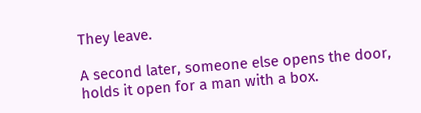They leave.

A second later, someone else opens the door, holds it open for a man with a box.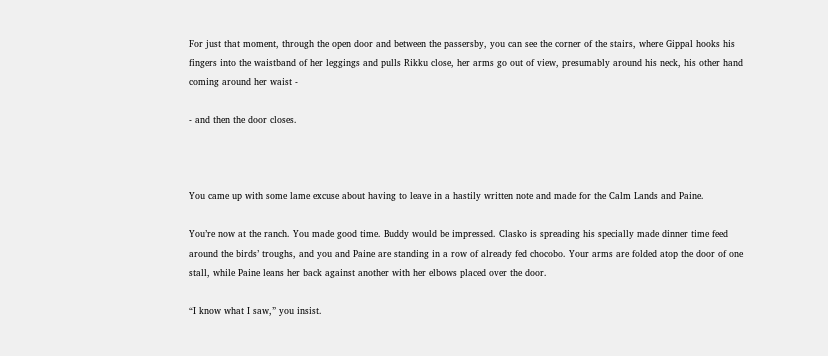For just that moment, through the open door and between the passersby, you can see the corner of the stairs, where Gippal hooks his fingers into the waistband of her leggings and pulls Rikku close, her arms go out of view, presumably around his neck, his other hand coming around her waist -

- and then the door closes.



You came up with some lame excuse about having to leave in a hastily written note and made for the Calm Lands and Paine.

You’re now at the ranch. You made good time. Buddy would be impressed. Clasko is spreading his specially made dinner time feed around the birds’ troughs, and you and Paine are standing in a row of already fed chocobo. Your arms are folded atop the door of one stall, while Paine leans her back against another with her elbows placed over the door.

“I know what I saw,” you insist.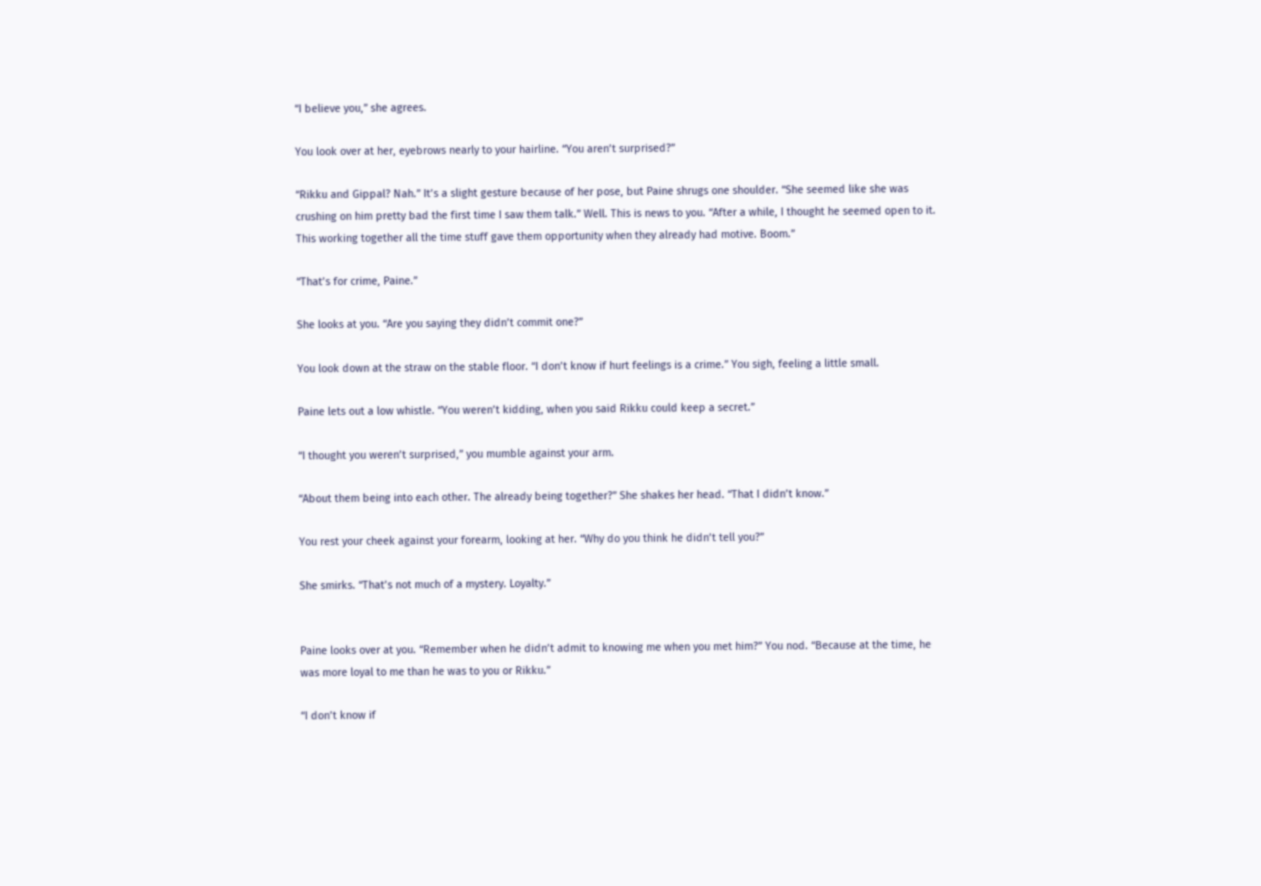“I believe you,” she agrees.

You look over at her, eyebrows nearly to your hairline. “You aren’t surprised?”

“Rikku and Gippal? Nah.” It’s a slight gesture because of her pose, but Paine shrugs one shoulder. “She seemed like she was crushing on him pretty bad the first time I saw them talk.” Well. This is news to you. “After a while, I thought he seemed open to it. This working together all the time stuff gave them opportunity when they already had motive. Boom.”

“That’s for crime, Paine.”

She looks at you. “Are you saying they didn’t commit one?”

You look down at the straw on the stable floor. “I don’t know if hurt feelings is a crime.” You sigh, feeling a little small.

Paine lets out a low whistle. “You weren’t kidding, when you said Rikku could keep a secret.”

“I thought you weren’t surprised,” you mumble against your arm.

“About them being into each other. The already being together?” She shakes her head. “That I didn’t know.”

You rest your cheek against your forearm, looking at her. “Why do you think he didn’t tell you?”

She smirks. “That’s not much of a mystery. Loyalty.”


Paine looks over at you. “Remember when he didn’t admit to knowing me when you met him?” You nod. “Because at the time, he was more loyal to me than he was to you or Rikku.”

“I don’t know if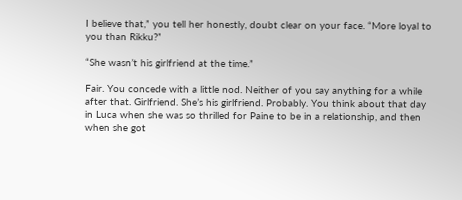I believe that,” you tell her honestly, doubt clear on your face. “More loyal to you than Rikku?”

“She wasn’t his girlfriend at the time.”

Fair. You concede with a little nod. Neither of you say anything for a while after that. Girlfriend. She’s his girlfriend. Probably. You think about that day in Luca when she was so thrilled for Paine to be in a relationship, and then when she got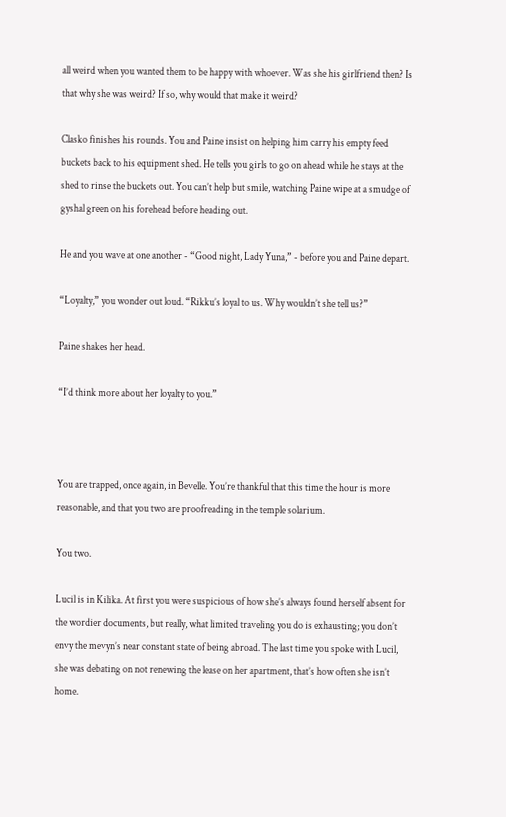all weird when you wanted them to be happy with whoever. Was she his girlfriend then? Is that why she was weird? If so, why would that make it weird?

Clasko finishes his rounds. You and Paine insist on helping him carry his empty feed buckets back to his equipment shed. He tells you girls to go on ahead while he stays at the shed to rinse the buckets out. You can’t help but smile, watching Paine wipe at a smudge of gyshal green on his forehead before heading out.

He and you wave at one another - “Good night, Lady Yuna,” - before you and Paine depart.

“Loyalty,” you wonder out loud. “Rikku’s loyal to us. Why wouldn’t she tell us?”

Paine shakes her head.

“I’d think more about her loyalty to you.”



You are trapped, once again, in Bevelle. You’re thankful that this time the hour is more reasonable, and that you two are proofreading in the temple solarium.

You two.

Lucil is in Kilika. At first you were suspicious of how she’s always found herself absent for the wordier documents, but really, what limited traveling you do is exhausting; you don’t envy the mevyn’s near constant state of being abroad. The last time you spoke with Lucil, she was debating on not renewing the lease on her apartment, that’s how often she isn’t home.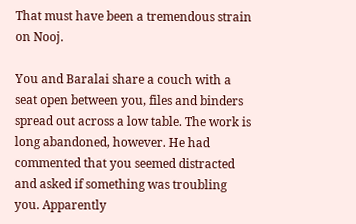That must have been a tremendous strain on Nooj.

You and Baralai share a couch with a seat open between you, files and binders spread out across a low table. The work is long abandoned, however. He had commented that you seemed distracted and asked if something was troubling you. Apparently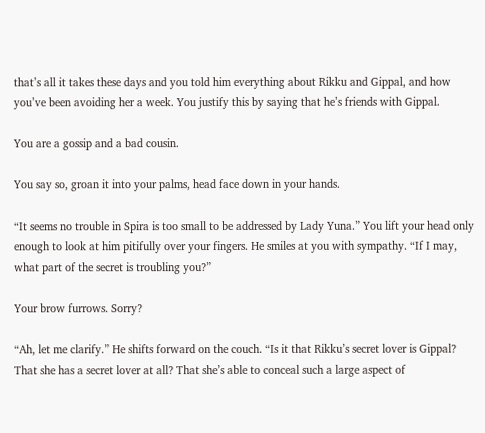that’s all it takes these days and you told him everything about Rikku and Gippal, and how you’ve been avoiding her a week. You justify this by saying that he’s friends with Gippal.

You are a gossip and a bad cousin.

You say so, groan it into your palms, head face down in your hands.

“It seems no trouble in Spira is too small to be addressed by Lady Yuna.” You lift your head only enough to look at him pitifully over your fingers. He smiles at you with sympathy. “If I may, what part of the secret is troubling you?”

Your brow furrows. Sorry?

“Ah, let me clarify.” He shifts forward on the couch. “Is it that Rikku’s secret lover is Gippal? That she has a secret lover at all? That she’s able to conceal such a large aspect of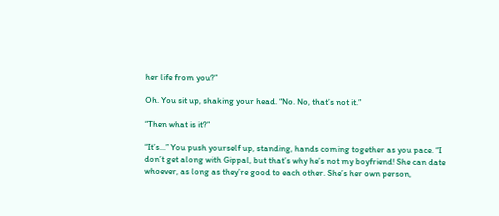her life from you?”

Oh. You sit up, shaking your head. “No. No, that’s not it.”

“Then what is it?”

“It’s...” You push yourself up, standing, hands coming together as you pace. “I don’t get along with Gippal, but that’s why he’s not my boyfriend! She can date whoever, as long as they’re good to each other. She’s her own person,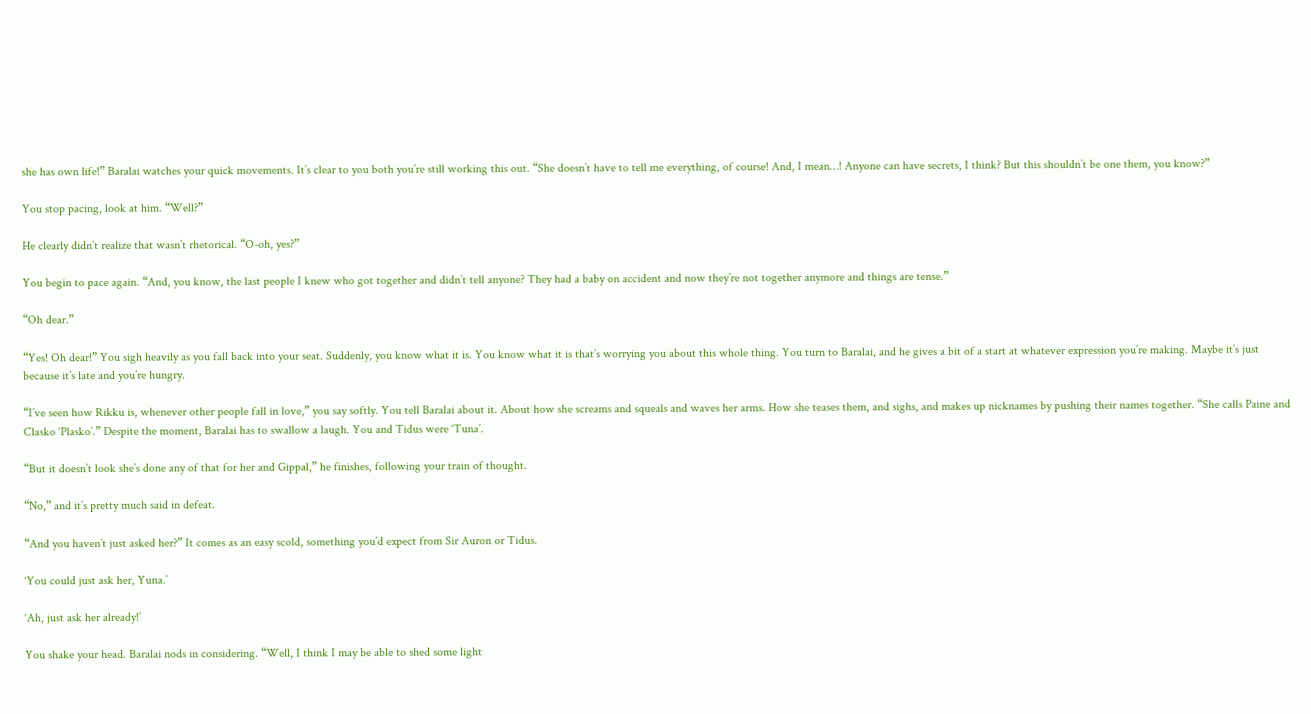she has own life!” Baralai watches your quick movements. It’s clear to you both you’re still working this out. “She doesn’t have to tell me everything, of course! And, I mean…! Anyone can have secrets, I think? But this shouldn’t be one them, you know?”

You stop pacing, look at him. “Well?”

He clearly didn’t realize that wasn’t rhetorical. “O-oh, yes?”

You begin to pace again. “And, you know, the last people I knew who got together and didn’t tell anyone? They had a baby on accident and now they’re not together anymore and things are tense.”

“Oh dear.”

“Yes! Oh dear!” You sigh heavily as you fall back into your seat. Suddenly, you know what it is. You know what it is that’s worrying you about this whole thing. You turn to Baralai, and he gives a bit of a start at whatever expression you’re making. Maybe it’s just because it’s late and you’re hungry.

“I’ve seen how Rikku is, whenever other people fall in love,” you say softly. You tell Baralai about it. About how she screams and squeals and waves her arms. How she teases them, and sighs, and makes up nicknames by pushing their names together. “She calls Paine and Clasko ‘Plasko’.” Despite the moment, Baralai has to swallow a laugh. You and Tidus were ‘Tuna’.

“But it doesn’t look she’s done any of that for her and Gippal,” he finishes, following your train of thought.

“No,” and it’s pretty much said in defeat.

“And you haven’t just asked her?” It comes as an easy scold, something you’d expect from Sir Auron or Tidus.

‘You could just ask her, Yuna.’

‘Ah, just ask her already!’

You shake your head. Baralai nods in considering. “Well, I think I may be able to shed some light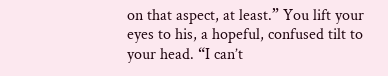on that aspect, at least.” You lift your eyes to his, a hopeful, confused tilt to your head. “I can’t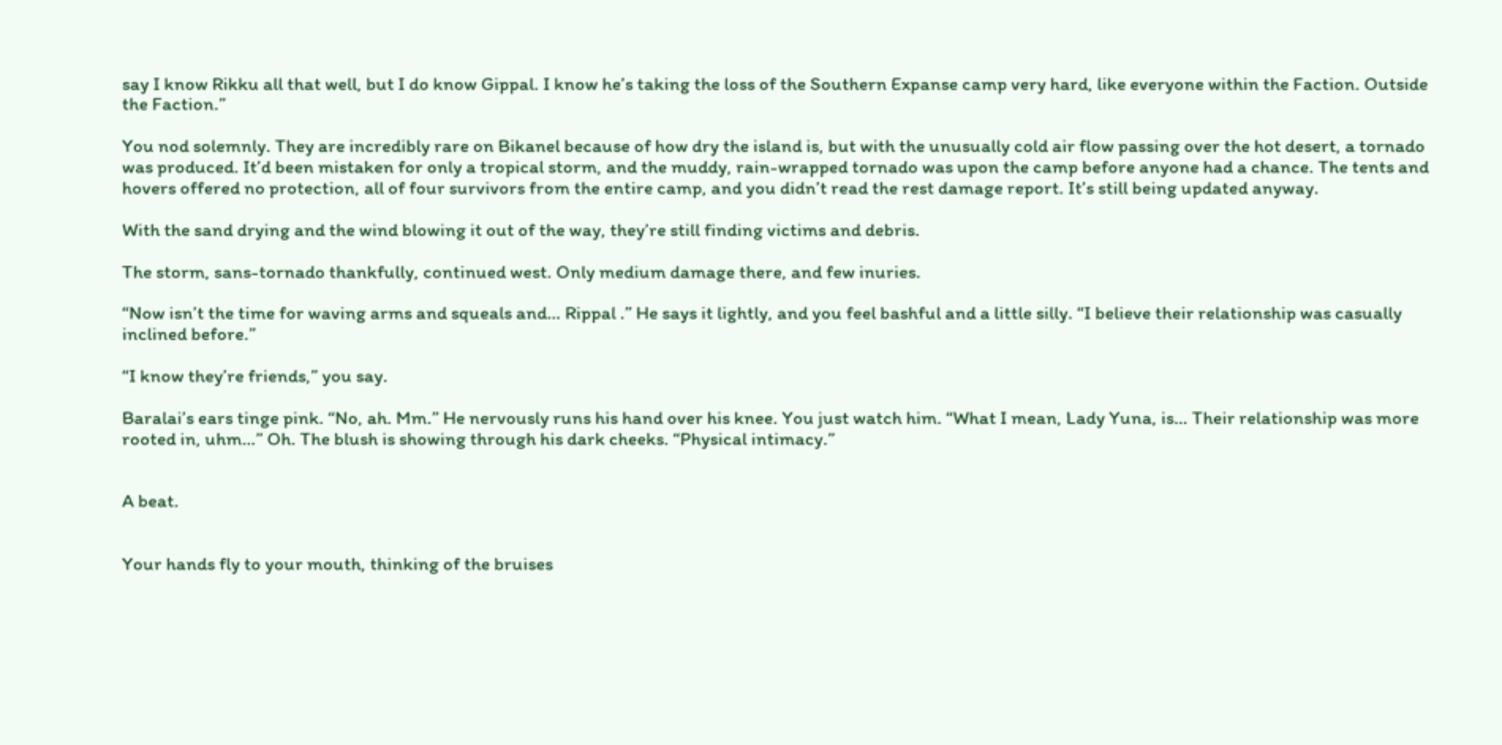say I know Rikku all that well, but I do know Gippal. I know he’s taking the loss of the Southern Expanse camp very hard, like everyone within the Faction. Outside the Faction.”

You nod solemnly. They are incredibly rare on Bikanel because of how dry the island is, but with the unusually cold air flow passing over the hot desert, a tornado was produced. It’d been mistaken for only a tropical storm, and the muddy, rain-wrapped tornado was upon the camp before anyone had a chance. The tents and hovers offered no protection, all of four survivors from the entire camp, and you didn’t read the rest damage report. It’s still being updated anyway.

With the sand drying and the wind blowing it out of the way, they’re still finding victims and debris.

The storm, sans-tornado thankfully, continued west. Only medium damage there, and few inuries.

“Now isn’t the time for waving arms and squeals and… Rippal .” He says it lightly, and you feel bashful and a little silly. “I believe their relationship was casually inclined before.”

“I know they’re friends,” you say.

Baralai’s ears tinge pink. “No, ah. Mm.” He nervously runs his hand over his knee. You just watch him. “What I mean, Lady Yuna, is… Their relationship was more rooted in, uhm…” Oh. The blush is showing through his dark cheeks. “Physical intimacy.”


A beat.


Your hands fly to your mouth, thinking of the bruises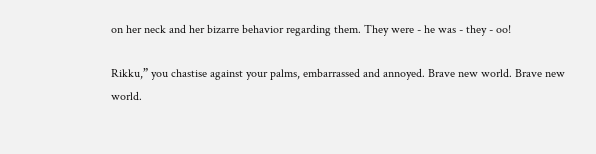on her neck and her bizarre behavior regarding them. They were - he was - they - oo!

Rikku,” you chastise against your palms, embarrassed and annoyed. Brave new world. Brave new world.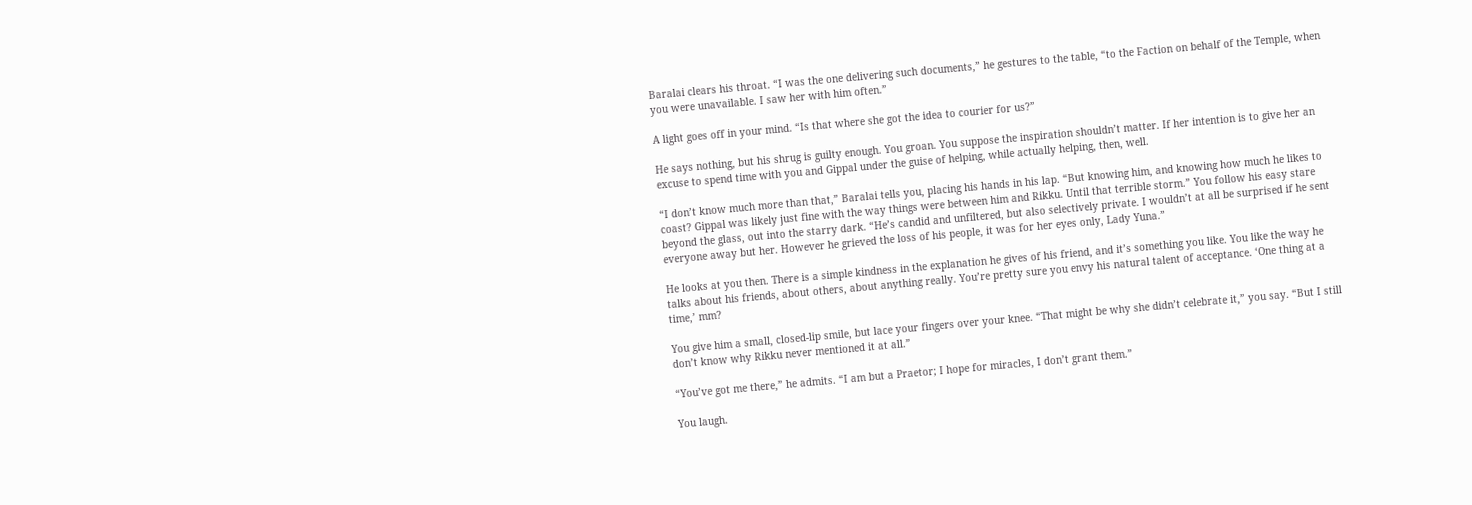Baralai clears his throat. “I was the one delivering such documents,” he gestures to the table, “to the Faction on behalf of the Temple, when you were unavailable. I saw her with him often.”

A light goes off in your mind. “Is that where she got the idea to courier for us?”

He says nothing, but his shrug is guilty enough. You groan. You suppose the inspiration shouldn’t matter. If her intention is to give her an excuse to spend time with you and Gippal under the guise of helping, while actually helping, then, well.

“I don’t know much more than that,” Baralai tells you, placing his hands in his lap. “But knowing him, and knowing how much he likes to coast? Gippal was likely just fine with the way things were between him and Rikku. Until that terrible storm.” You follow his easy stare beyond the glass, out into the starry dark. “He’s candid and unfiltered, but also selectively private. I wouldn’t at all be surprised if he sent everyone away but her. However he grieved the loss of his people, it was for her eyes only, Lady Yuna.”

He looks at you then. There is a simple kindness in the explanation he gives of his friend, and it’s something you like. You like the way he talks about his friends, about others, about anything really. You’re pretty sure you envy his natural talent of acceptance. ‘One thing at a time,’ mm?

You give him a small, closed-lip smile, but lace your fingers over your knee. “That might be why she didn’t celebrate it,” you say. “But I still don’t know why Rikku never mentioned it at all.”

“You’ve got me there,” he admits. “I am but a Praetor; I hope for miracles, I don’t grant them.”

You laugh.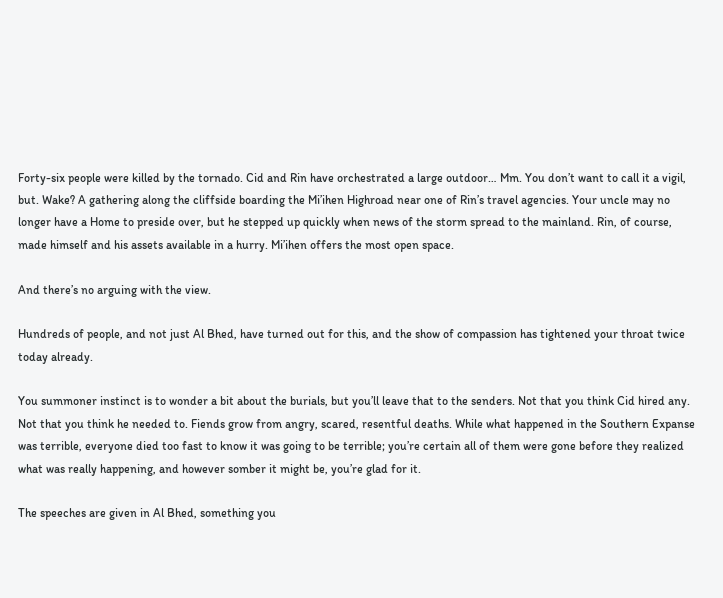Forty-six people were killed by the tornado. Cid and Rin have orchestrated a large outdoor… Mm. You don’t want to call it a vigil, but. Wake? A gathering along the cliffside boarding the Mi’ihen Highroad near one of Rin’s travel agencies. Your uncle may no longer have a Home to preside over, but he stepped up quickly when news of the storm spread to the mainland. Rin, of course, made himself and his assets available in a hurry. Mi’ihen offers the most open space.

And there’s no arguing with the view.

Hundreds of people, and not just Al Bhed, have turned out for this, and the show of compassion has tightened your throat twice today already.

You summoner instinct is to wonder a bit about the burials, but you’ll leave that to the senders. Not that you think Cid hired any. Not that you think he needed to. Fiends grow from angry, scared, resentful deaths. While what happened in the Southern Expanse was terrible, everyone died too fast to know it was going to be terrible; you’re certain all of them were gone before they realized what was really happening, and however somber it might be, you’re glad for it.

The speeches are given in Al Bhed, something you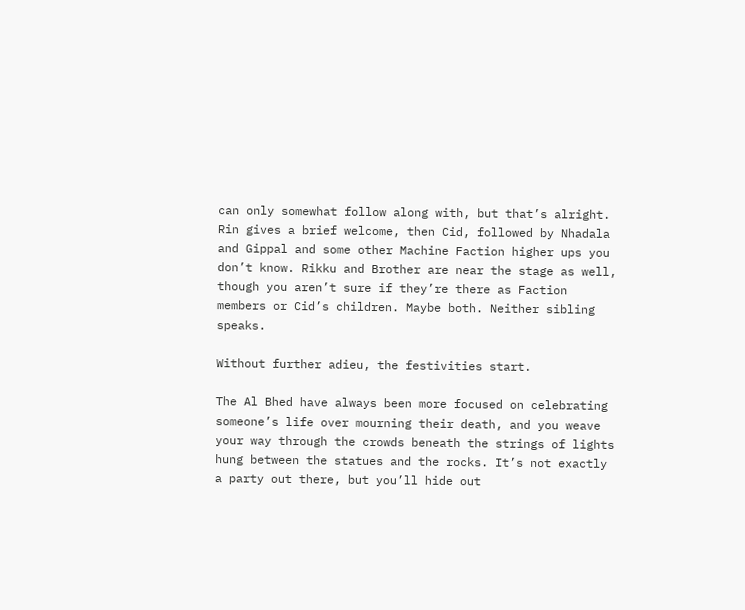can only somewhat follow along with, but that’s alright. Rin gives a brief welcome, then Cid, followed by Nhadala and Gippal and some other Machine Faction higher ups you don’t know. Rikku and Brother are near the stage as well, though you aren’t sure if they’re there as Faction members or Cid’s children. Maybe both. Neither sibling speaks.

Without further adieu, the festivities start.

The Al Bhed have always been more focused on celebrating someone’s life over mourning their death, and you weave your way through the crowds beneath the strings of lights hung between the statues and the rocks. It’s not exactly a party out there, but you’ll hide out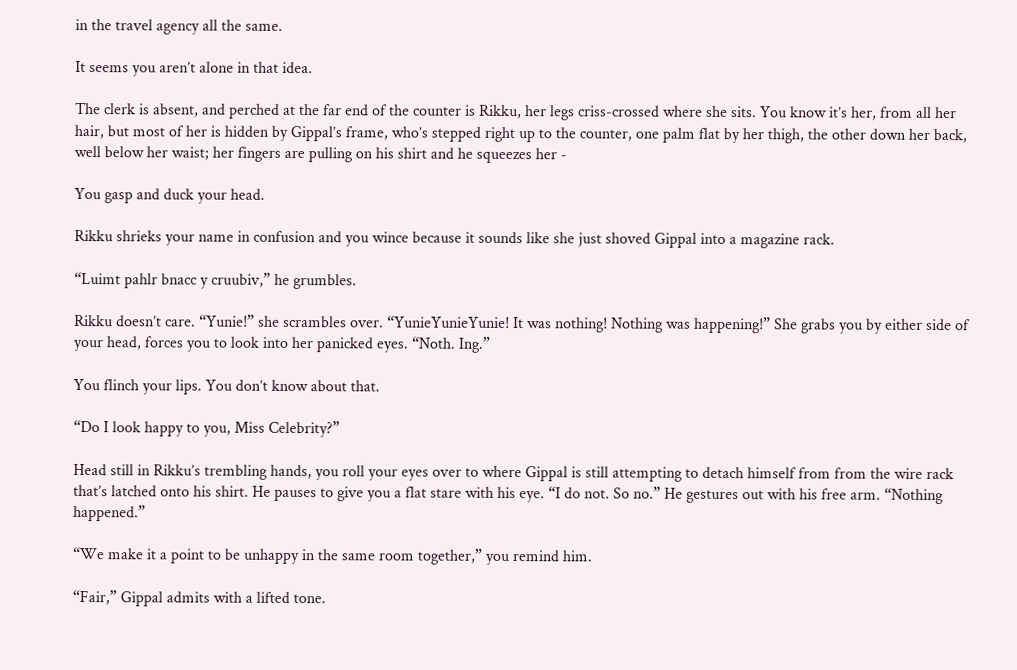in the travel agency all the same.

It seems you aren’t alone in that idea.

The clerk is absent, and perched at the far end of the counter is Rikku, her legs criss-crossed where she sits. You know it’s her, from all her hair, but most of her is hidden by Gippal’s frame, who’s stepped right up to the counter, one palm flat by her thigh, the other down her back, well below her waist; her fingers are pulling on his shirt and he squeezes her -

You gasp and duck your head.

Rikku shrieks your name in confusion and you wince because it sounds like she just shoved Gippal into a magazine rack.

“Luimt pahlr bnacc y cruubiv,” he grumbles.

Rikku doesn’t care. “Yunie!” she scrambles over. “YunieYunieYunie! It was nothing! Nothing was happening!” She grabs you by either side of your head, forces you to look into her panicked eyes. “Noth. Ing.”

You flinch your lips. You don’t know about that.

“Do I look happy to you, Miss Celebrity?”

Head still in Rikku’s trembling hands, you roll your eyes over to where Gippal is still attempting to detach himself from from the wire rack that’s latched onto his shirt. He pauses to give you a flat stare with his eye. “I do not. So no.” He gestures out with his free arm. “Nothing happened.”

“We make it a point to be unhappy in the same room together,” you remind him.

“Fair,” Gippal admits with a lifted tone.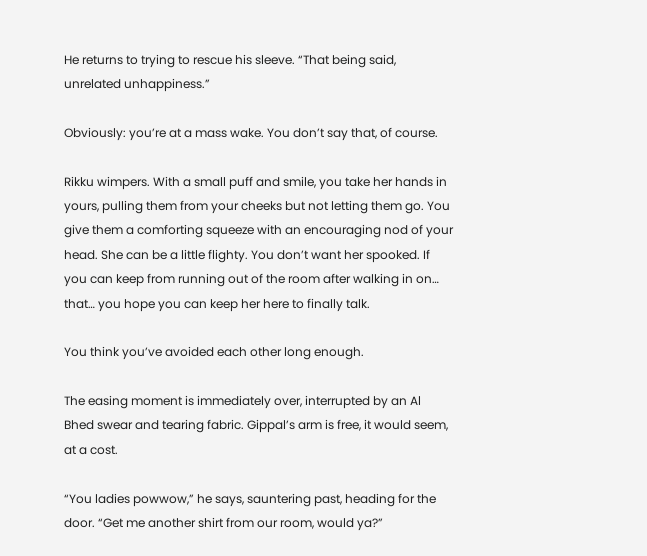He returns to trying to rescue his sleeve. “That being said, unrelated unhappiness.”

Obviously: you’re at a mass wake. You don’t say that, of course.

Rikku wimpers. With a small puff and smile, you take her hands in yours, pulling them from your cheeks but not letting them go. You give them a comforting squeeze with an encouraging nod of your head. She can be a little flighty. You don’t want her spooked. If you can keep from running out of the room after walking in on… that… you hope you can keep her here to finally talk.

You think you’ve avoided each other long enough.

The easing moment is immediately over, interrupted by an Al Bhed swear and tearing fabric. Gippal’s arm is free, it would seem, at a cost.

“You ladies powwow,” he says, sauntering past, heading for the door. “Get me another shirt from our room, would ya?”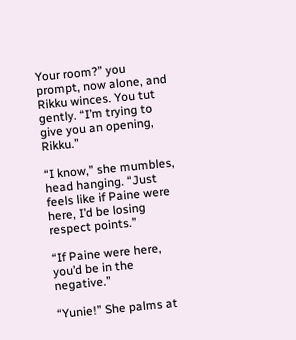Your room?” you prompt, now alone, and Rikku winces. You tut gently. “I’m trying to give you an opening, Rikku.”

“I know,” she mumbles, head hanging. “Just feels like if Paine were here, I’d be losing respect points.”

“If Paine were here, you’d be in the negative.”

“Yunie!” She palms at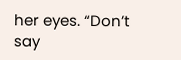her eyes. “Don’t say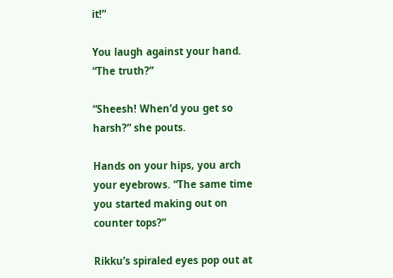it!”

You laugh against your hand. “The truth?”

“Sheesh! When’d you get so harsh?” she pouts.

Hands on your hips, you arch your eyebrows. “The same time you started making out on counter tops?”

Rikku’s spiraled eyes pop out at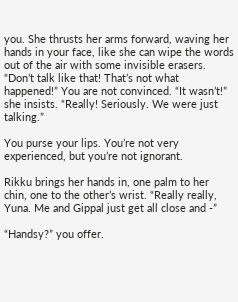you. She thrusts her arms forward, waving her hands in your face, like she can wipe the words out of the air with some invisible erasers. “Don’t talk like that! That’s not what happened!” You are not convinced. “It wasn’t!” she insists. “Really! Seriously. We were just talking.”

You purse your lips. You’re not very experienced, but you’re not ignorant.

Rikku brings her hands in, one palm to her chin, one to the other’s wrist. “Really really, Yuna. Me and Gippal just get all close and -”

“Handsy?” you offer.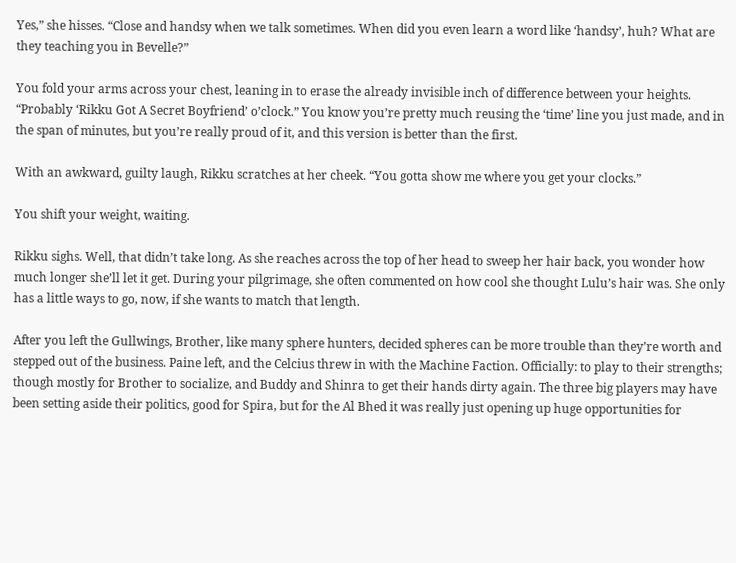Yes,” she hisses. “Close and handsy when we talk sometimes. When did you even learn a word like ‘handsy’, huh? What are they teaching you in Bevelle?”

You fold your arms across your chest, leaning in to erase the already invisible inch of difference between your heights. “Probably ‘Rikku Got A Secret Boyfriend’ o’clock.” You know you’re pretty much reusing the ‘time’ line you just made, and in the span of minutes, but you’re really proud of it, and this version is better than the first.

With an awkward, guilty laugh, Rikku scratches at her cheek. “You gotta show me where you get your clocks.”

You shift your weight, waiting.

Rikku sighs. Well, that didn’t take long. As she reaches across the top of her head to sweep her hair back, you wonder how much longer she’ll let it get. During your pilgrimage, she often commented on how cool she thought Lulu’s hair was. She only has a little ways to go, now, if she wants to match that length.

After you left the Gullwings, Brother, like many sphere hunters, decided spheres can be more trouble than they’re worth and stepped out of the business. Paine left, and the Celcius threw in with the Machine Faction. Officially: to play to their strengths; though mostly for Brother to socialize, and Buddy and Shinra to get their hands dirty again. The three big players may have been setting aside their politics, good for Spira, but for the Al Bhed it was really just opening up huge opportunities for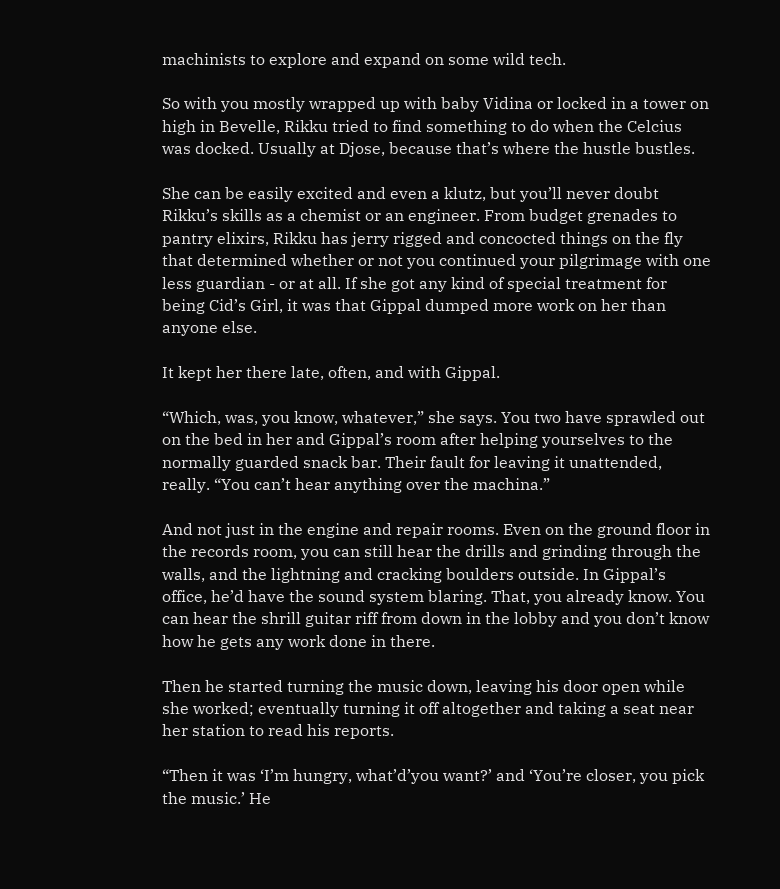machinists to explore and expand on some wild tech.

So with you mostly wrapped up with baby Vidina or locked in a tower on high in Bevelle, Rikku tried to find something to do when the Celcius was docked. Usually at Djose, because that’s where the hustle bustles.

She can be easily excited and even a klutz, but you’ll never doubt Rikku’s skills as a chemist or an engineer. From budget grenades to pantry elixirs, Rikku has jerry rigged and concocted things on the fly that determined whether or not you continued your pilgrimage with one less guardian - or at all. If she got any kind of special treatment for being Cid’s Girl, it was that Gippal dumped more work on her than anyone else.

It kept her there late, often, and with Gippal.

“Which, was, you know, whatever,” she says. You two have sprawled out on the bed in her and Gippal’s room after helping yourselves to the normally guarded snack bar. Their fault for leaving it unattended, really. “You can’t hear anything over the machina.”

And not just in the engine and repair rooms. Even on the ground floor in the records room, you can still hear the drills and grinding through the walls, and the lightning and cracking boulders outside. In Gippal’s office, he’d have the sound system blaring. That, you already know. You can hear the shrill guitar riff from down in the lobby and you don’t know how he gets any work done in there.

Then he started turning the music down, leaving his door open while she worked; eventually turning it off altogether and taking a seat near her station to read his reports.

“Then it was ‘I’m hungry, what’d’you want?’ and ‘You’re closer, you pick the music.’ He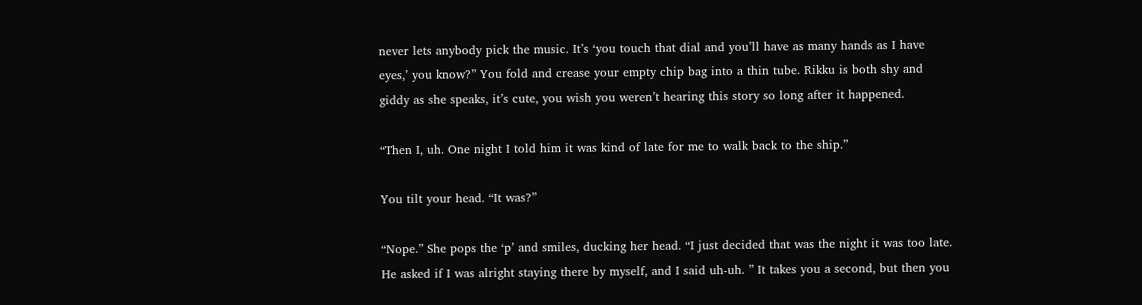never lets anybody pick the music. It’s ‘you touch that dial and you’ll have as many hands as I have eyes,’ you know?” You fold and crease your empty chip bag into a thin tube. Rikku is both shy and giddy as she speaks, it’s cute, you wish you weren’t hearing this story so long after it happened.

“Then I, uh. One night I told him it was kind of late for me to walk back to the ship.”

You tilt your head. “It was?”

“Nope.” She pops the ‘p’ and smiles, ducking her head. “I just decided that was the night it was too late. He asked if I was alright staying there by myself, and I said uh-uh. ” It takes you a second, but then you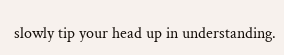slowly tip your head up in understanding.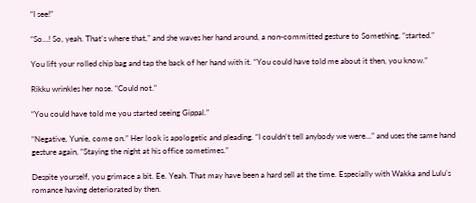“I see!”

“So…! So, yeah. That’s where that,” and she waves her hand around, a non-committed gesture to Something, “started.”

You lift your rolled chip bag and tap the back of her hand with it. “You could have told me about it then, you know.”

Rikku wrinkles her nose. “Could not.”

“You could have told me you started seeing Gippal.”

“Negative, Yunie, come on.” Her look is apologetic and pleading. “I couldn’t tell anybody we were…” and uses the same hand gesture again, “Staying the night at his office sometimes.”

Despite yourself, you grimace a bit. Ee. Yeah. That may have been a hard sell at the time. Especially with Wakka and Lulu’s romance having deteriorated by then.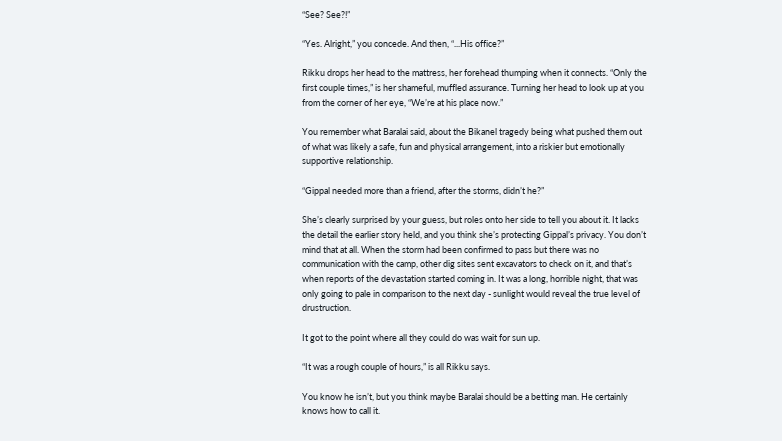“See? See?!”

“Yes. Alright,” you concede. And then, “...His office?”

Rikku drops her head to the mattress, her forehead thumping when it connects. “Only the first couple times,” is her shameful, muffled assurance. Turning her head to look up at you from the corner of her eye, “We’re at his place now.”

You remember what Baralai said, about the Bikanel tragedy being what pushed them out of what was likely a safe, fun and physical arrangement, into a riskier but emotionally supportive relationship.

“Gippal needed more than a friend, after the storms, didn’t he?”

She’s clearly surprised by your guess, but roles onto her side to tell you about it. It lacks the detail the earlier story held, and you think she’s protecting Gippal’s privacy. You don’t mind that at all. When the storm had been confirmed to pass but there was no communication with the camp, other dig sites sent excavators to check on it, and that’s when reports of the devastation started coming in. It was a long, horrible night, that was only going to pale in comparison to the next day - sunlight would reveal the true level of drustruction.

It got to the point where all they could do was wait for sun up.

“It was a rough couple of hours,” is all Rikku says.

You know he isn’t, but you think maybe Baralai should be a betting man. He certainly knows how to call it.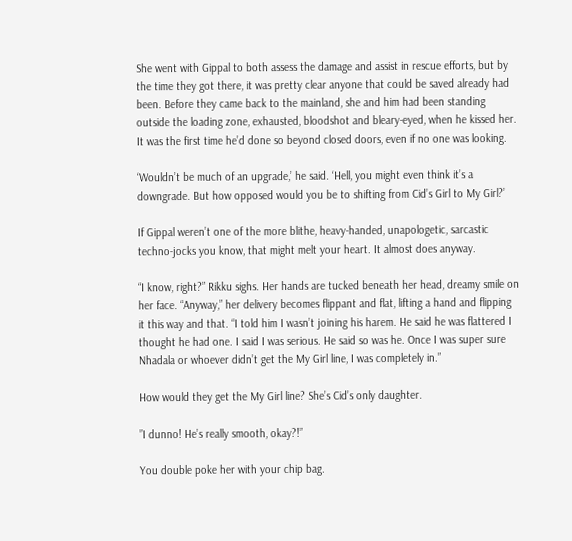She went with Gippal to both assess the damage and assist in rescue efforts, but by the time they got there, it was pretty clear anyone that could be saved already had been. Before they came back to the mainland, she and him had been standing outside the loading zone, exhausted, bloodshot and bleary-eyed, when he kissed her. It was the first time he’d done so beyond closed doors, even if no one was looking.

‘Wouldn’t be much of an upgrade,’ he said. ‘Hell, you might even think it’s a downgrade. But how opposed would you be to shifting from Cid’s Girl to My Girl?’

If Gippal weren’t one of the more blithe, heavy-handed, unapologetic, sarcastic techno-jocks you know, that might melt your heart. It almost does anyway.

“I know, right?” Rikku sighs. Her hands are tucked beneath her head, dreamy smile on her face. “Anyway,” her delivery becomes flippant and flat, lifting a hand and flipping it this way and that. “I told him I wasn’t joining his harem. He said he was flattered I thought he had one. I said I was serious. He said so was he. Once I was super sure Nhadala or whoever didn’t get the My Girl line, I was completely in.”

How would they get the My Girl line? She’s Cid’s only daughter.

”I dunno! He’s really smooth, okay?!”

You double poke her with your chip bag.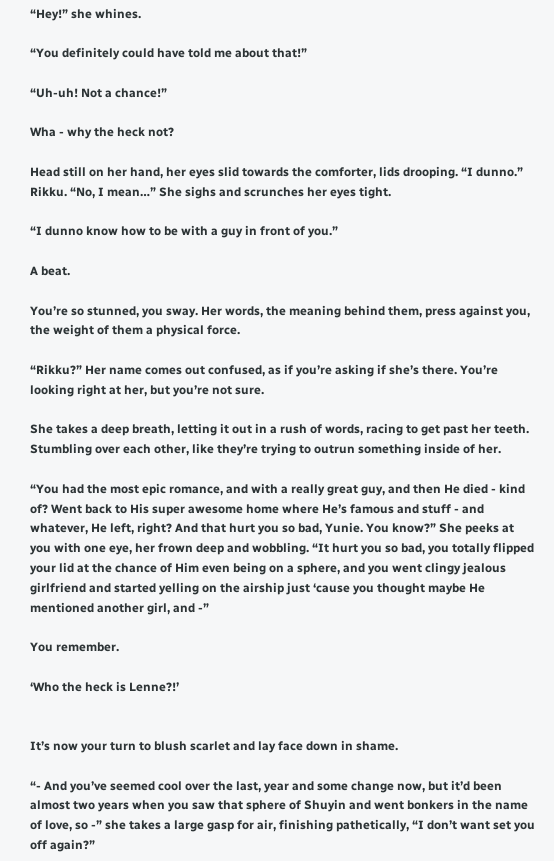“Hey!” she whines.

“You definitely could have told me about that!”

“Uh-uh! Not a chance!”

Wha - why the heck not?

Head still on her hand, her eyes slid towards the comforter, lids drooping. “I dunno.” Rikku. “No, I mean…” She sighs and scrunches her eyes tight.

“I dunno know how to be with a guy in front of you.”

A beat.

You’re so stunned, you sway. Her words, the meaning behind them, press against you, the weight of them a physical force.

“Rikku?” Her name comes out confused, as if you’re asking if she’s there. You’re looking right at her, but you’re not sure.

She takes a deep breath, letting it out in a rush of words, racing to get past her teeth. Stumbling over each other, like they’re trying to outrun something inside of her.

“You had the most epic romance, and with a really great guy, and then He died - kind of? Went back to His super awesome home where He’s famous and stuff - and whatever, He left, right? And that hurt you so bad, Yunie. You know?” She peeks at you with one eye, her frown deep and wobbling. “It hurt you so bad, you totally flipped your lid at the chance of Him even being on a sphere, and you went clingy jealous girlfriend and started yelling on the airship just ‘cause you thought maybe He mentioned another girl, and -”

You remember.

‘Who the heck is Lenne?!’


It’s now your turn to blush scarlet and lay face down in shame.

“- And you’ve seemed cool over the last, year and some change now, but it’d been almost two years when you saw that sphere of Shuyin and went bonkers in the name of love, so -” she takes a large gasp for air, finishing pathetically, “I don’t want set you off again?”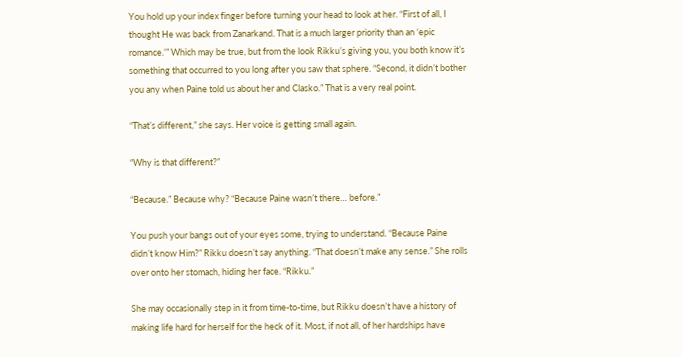You hold up your index finger before turning your head to look at her. “First of all, I thought He was back from Zanarkand. That is a much larger priority than an ‘epic romance.’” Which may be true, but from the look Rikku’s giving you, you both know it’s something that occurred to you long after you saw that sphere. “Second, it didn’t bother you any when Paine told us about her and Clasko.” That is a very real point.

“That’s different,” she says. Her voice is getting small again.

“Why is that different?”

“Because.” Because why? “Because Paine wasn’t there… before.”

You push your bangs out of your eyes some, trying to understand. “Because Paine didn’t know Him?” Rikku doesn’t say anything. “That doesn’t make any sense.” She rolls over onto her stomach, hiding her face. “Rikku.”

She may occasionally step in it from time-to-time, but Rikku doesn’t have a history of making life hard for herself for the heck of it. Most, if not all, of her hardships have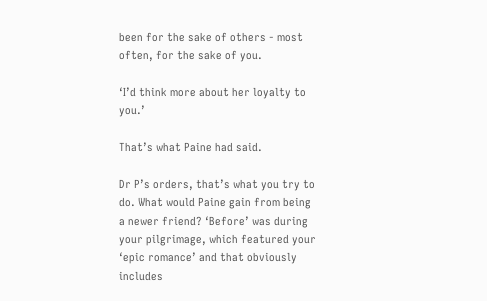been for the sake of others - most often, for the sake of you.

‘I’d think more about her loyalty to you.’

That’s what Paine had said.

Dr P’s orders, that’s what you try to do. What would Paine gain from being a newer friend? ‘Before’ was during your pilgrimage, which featured your ‘epic romance’ and that obviously includes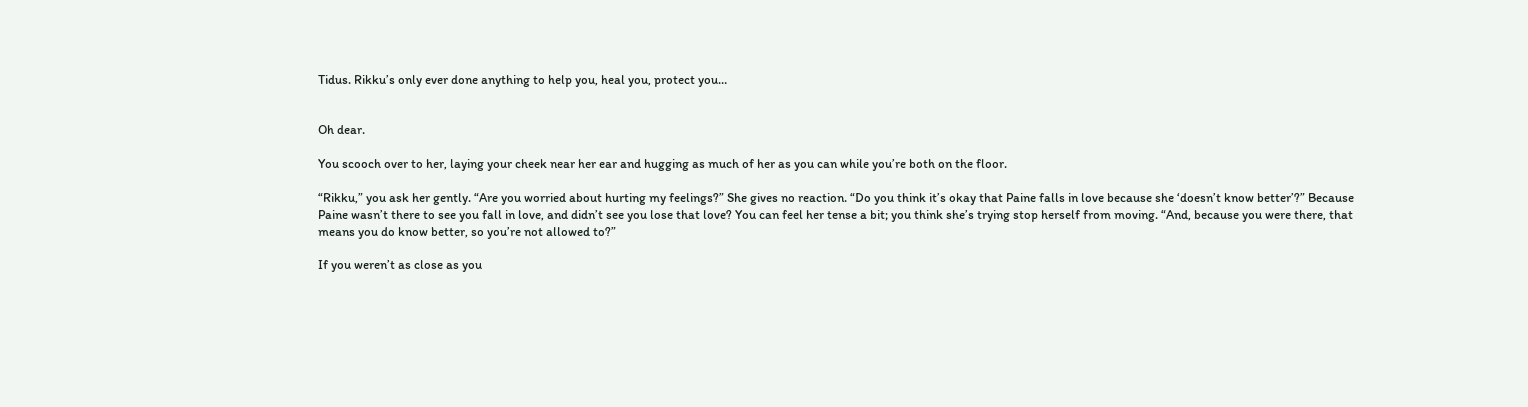Tidus. Rikku’s only ever done anything to help you, heal you, protect you…


Oh dear.

You scooch over to her, laying your cheek near her ear and hugging as much of her as you can while you’re both on the floor.

“Rikku,” you ask her gently. “Are you worried about hurting my feelings?” She gives no reaction. “Do you think it’s okay that Paine falls in love because she ‘doesn’t know better’?” Because Paine wasn’t there to see you fall in love, and didn’t see you lose that love? You can feel her tense a bit; you think she’s trying stop herself from moving. “And, because you were there, that means you do know better, so you’re not allowed to?”

If you weren’t as close as you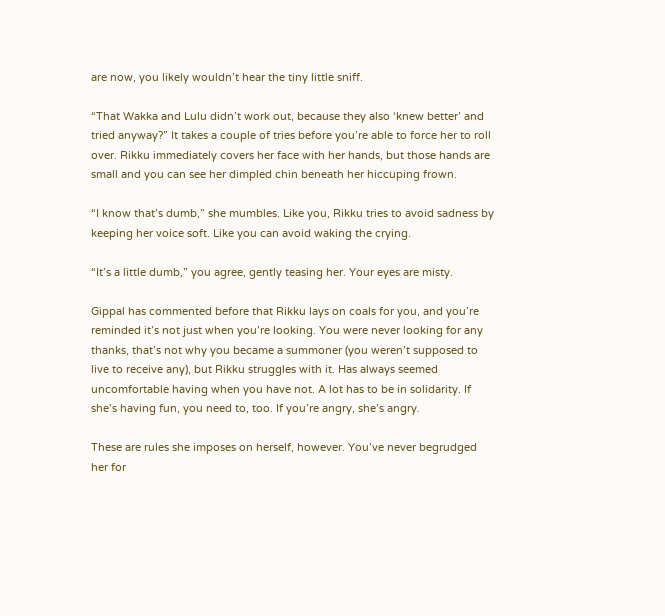are now, you likely wouldn’t hear the tiny little sniff.

“That Wakka and Lulu didn’t work out, because they also ‘knew better’ and tried anyway?” It takes a couple of tries before you’re able to force her to roll over. Rikku immediately covers her face with her hands, but those hands are small and you can see her dimpled chin beneath her hiccuping frown.

“I know that’s dumb,” she mumbles. Like you, Rikku tries to avoid sadness by keeping her voice soft. Like you can avoid waking the crying.

“It’s a little dumb,” you agree, gently teasing her. Your eyes are misty.

Gippal has commented before that Rikku lays on coals for you, and you’re reminded it’s not just when you’re looking. You were never looking for any thanks, that’s not why you became a summoner (you weren’t supposed to live to receive any), but Rikku struggles with it. Has always seemed uncomfortable having when you have not. A lot has to be in solidarity. If she’s having fun, you need to, too. If you’re angry, she’s angry.

These are rules she imposes on herself, however. You’ve never begrudged her for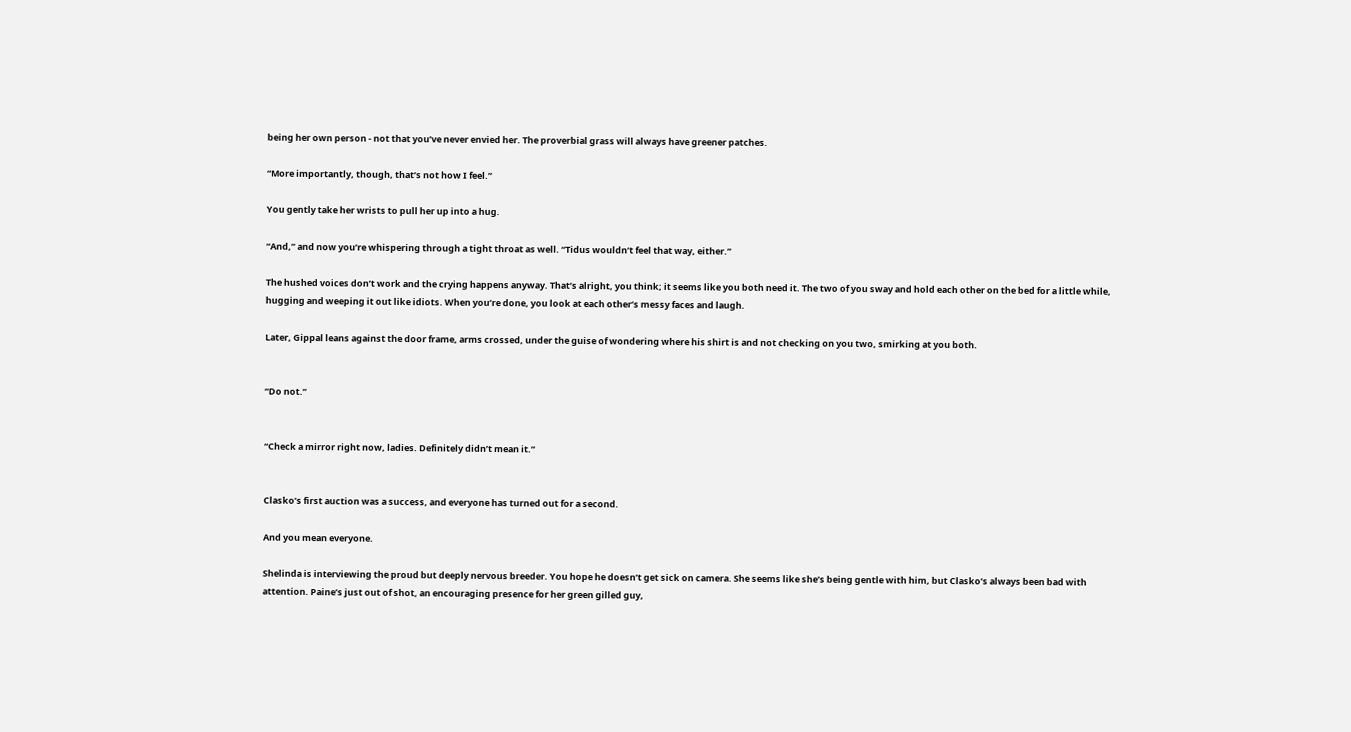being her own person - not that you’ve never envied her. The proverbial grass will always have greener patches.

“More importantly, though, that’s not how I feel.”

You gently take her wrists to pull her up into a hug.

“And,” and now you’re whispering through a tight throat as well. “Tidus wouldn’t feel that way, either.”

The hushed voices don’t work and the crying happens anyway. That’s alright, you think; it seems like you both need it. The two of you sway and hold each other on the bed for a little while, hugging and weeping it out like idiots. When you’re done, you look at each other’s messy faces and laugh.

Later, Gippal leans against the door frame, arms crossed, under the guise of wondering where his shirt is and not checking on you two, smirking at you both.


“Do not.”


“Check a mirror right now, ladies. Definitely didn’t mean it.”


Clasko’s first auction was a success, and everyone has turned out for a second.

And you mean everyone.

Shelinda is interviewing the proud but deeply nervous breeder. You hope he doesn’t get sick on camera. She seems like she’s being gentle with him, but Clasko’s always been bad with attention. Paine’s just out of shot, an encouraging presence for her green gilled guy,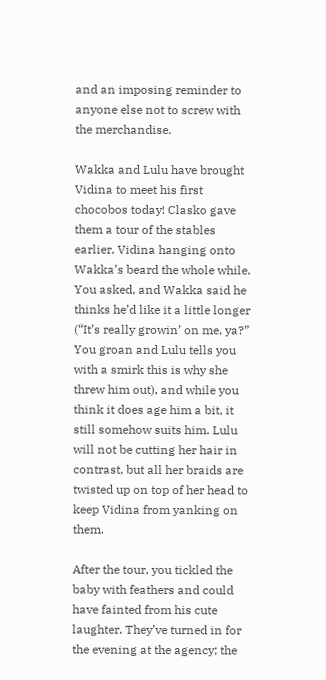and an imposing reminder to anyone else not to screw with the merchandise.

Wakka and Lulu have brought Vidina to meet his first chocobos today! Clasko gave them a tour of the stables earlier, Vidina hanging onto Wakka’s beard the whole while. You asked, and Wakka said he thinks he’d like it a little longer (“It’s really growin’ on me, ya?” You groan and Lulu tells you with a smirk this is why she threw him out), and while you think it does age him a bit, it still somehow suits him. Lulu will not be cutting her hair in contrast, but all her braids are twisted up on top of her head to keep Vidina from yanking on them.

After the tour, you tickled the baby with feathers and could have fainted from his cute laughter. They’ve turned in for the evening at the agency; the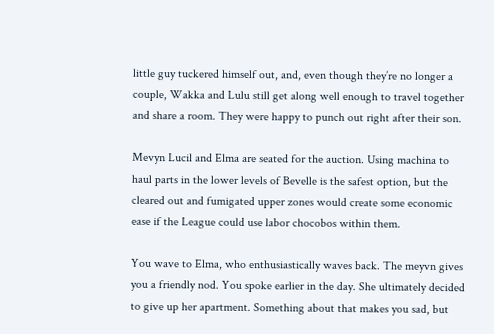little guy tuckered himself out, and, even though they’re no longer a couple, Wakka and Lulu still get along well enough to travel together and share a room. They were happy to punch out right after their son.

Mevyn Lucil and Elma are seated for the auction. Using machina to haul parts in the lower levels of Bevelle is the safest option, but the cleared out and fumigated upper zones would create some economic ease if the League could use labor chocobos within them.

You wave to Elma, who enthusiastically waves back. The meyvn gives you a friendly nod. You spoke earlier in the day. She ultimately decided to give up her apartment. Something about that makes you sad, but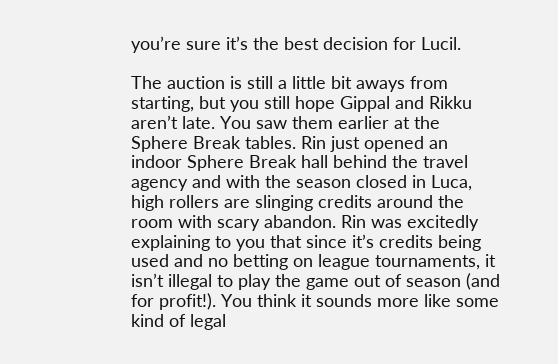you’re sure it’s the best decision for Lucil.

The auction is still a little bit aways from starting, but you still hope Gippal and Rikku aren’t late. You saw them earlier at the Sphere Break tables. Rin just opened an indoor Sphere Break hall behind the travel agency and with the season closed in Luca, high rollers are slinging credits around the room with scary abandon. Rin was excitedly explaining to you that since it’s credits being used and no betting on league tournaments, it isn’t illegal to play the game out of season (and for profit!). You think it sounds more like some kind of legal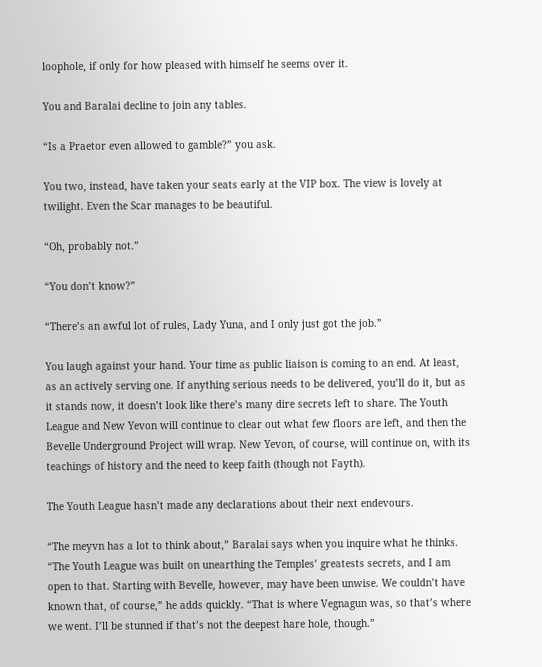loophole, if only for how pleased with himself he seems over it.

You and Baralai decline to join any tables.

“Is a Praetor even allowed to gamble?” you ask.

You two, instead, have taken your seats early at the VIP box. The view is lovely at twilight. Even the Scar manages to be beautiful.

“Oh, probably not.”

“You don’t know?”

“There’s an awful lot of rules, Lady Yuna, and I only just got the job.”

You laugh against your hand. Your time as public liaison is coming to an end. At least, as an actively serving one. If anything serious needs to be delivered, you’ll do it, but as it stands now, it doesn’t look like there’s many dire secrets left to share. The Youth League and New Yevon will continue to clear out what few floors are left, and then the Bevelle Underground Project will wrap. New Yevon, of course, will continue on, with its teachings of history and the need to keep faith (though not Fayth).

The Youth League hasn’t made any declarations about their next endevours.

“The meyvn has a lot to think about,” Baralai says when you inquire what he thinks. “The Youth League was built on unearthing the Temples’ greatests secrets, and I am open to that. Starting with Bevelle, however, may have been unwise. We couldn’t have known that, of course,” he adds quickly. “That is where Vegnagun was, so that’s where we went. I’ll be stunned if that’s not the deepest hare hole, though.”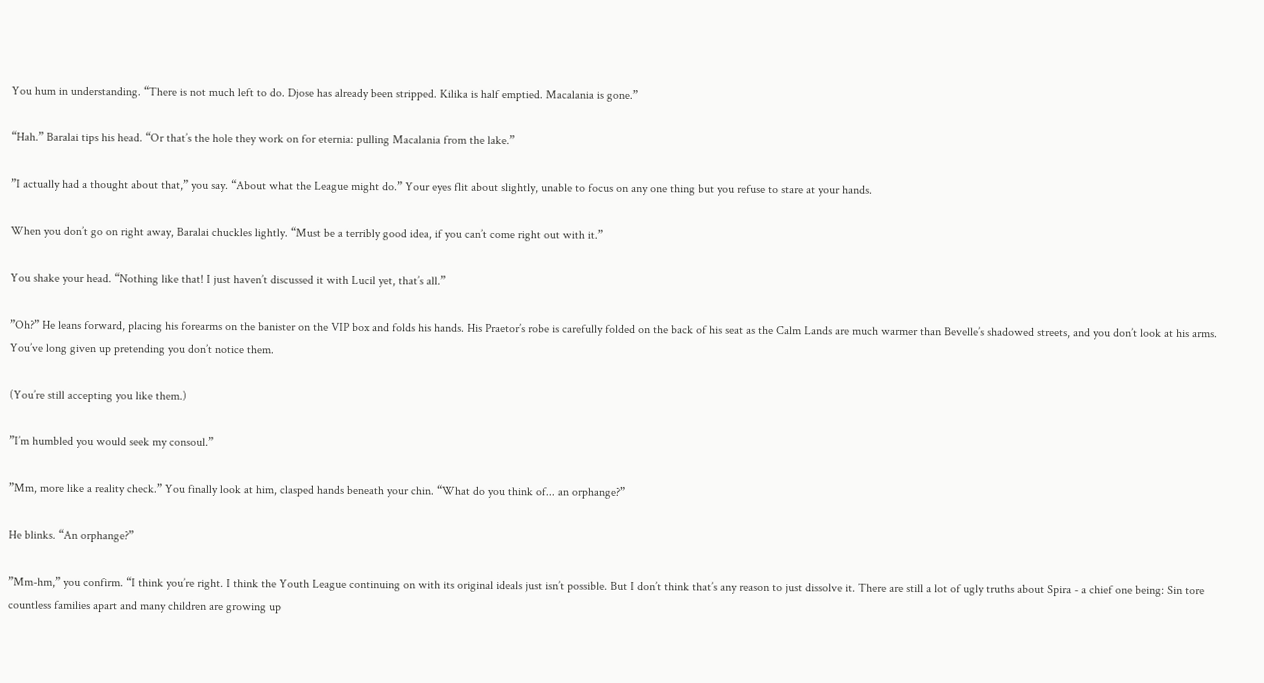You hum in understanding. “There is not much left to do. Djose has already been stripped. Kilika is half emptied. Macalania is gone.”

“Hah.” Baralai tips his head. “Or that’s the hole they work on for eternia: pulling Macalania from the lake.”

”I actually had a thought about that,” you say. “About what the League might do.” Your eyes flit about slightly, unable to focus on any one thing but you refuse to stare at your hands.

When you don’t go on right away, Baralai chuckles lightly. “Must be a terribly good idea, if you can’t come right out with it.”

You shake your head. “Nothing like that! I just haven’t discussed it with Lucil yet, that’s all.”

”Oh?” He leans forward, placing his forearms on the banister on the VIP box and folds his hands. His Praetor’s robe is carefully folded on the back of his seat as the Calm Lands are much warmer than Bevelle’s shadowed streets, and you don’t look at his arms. You’ve long given up pretending you don’t notice them.

(You’re still accepting you like them.)

”I’m humbled you would seek my consoul.”

”Mm, more like a reality check.” You finally look at him, clasped hands beneath your chin. “What do you think of... an orphange?”

He blinks. “An orphange?”

”Mm-hm,” you confirm. “I think you’re right. I think the Youth League continuing on with its original ideals just isn’t possible. But I don’t think that’s any reason to just dissolve it. There are still a lot of ugly truths about Spira - a chief one being: Sin tore countless families apart and many children are growing up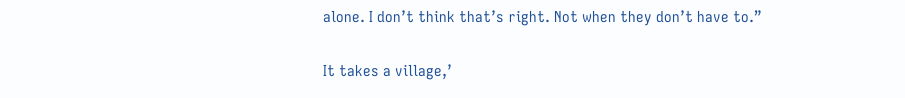alone. I don’t think that’s right. Not when they don’t have to.”

It takes a village,’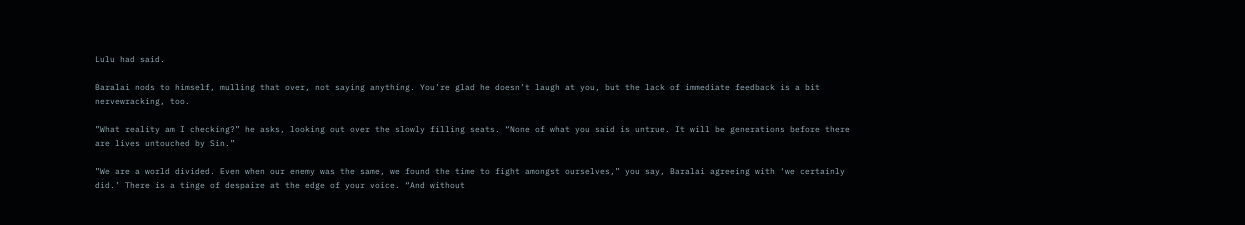Lulu had said.

Baralai nods to himself, mulling that over, not saying anything. You’re glad he doesn’t laugh at you, but the lack of immediate feedback is a bit nervewracking, too.

”What reality am I checking?” he asks, looking out over the slowly filling seats. “None of what you said is untrue. It will be generations before there are lives untouched by Sin.”

”We are a world divided. Even when our enemy was the same, we found the time to fight amongst ourselves,” you say, Baralai agreeing with ‘we certainly did.’ There is a tinge of despaire at the edge of your voice. “And without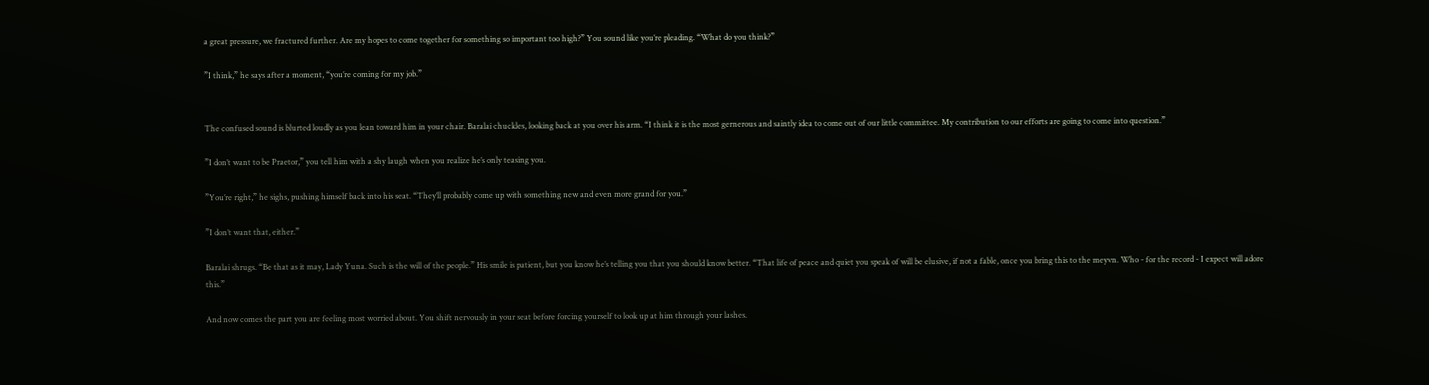a great pressure, we fractured further. Are my hopes to come together for something so important too high?” You sound like you’re pleading. “What do you think?”

”I think,” he says after a moment, “you’re coming for my job.”


The confused sound is blurted loudly as you lean toward him in your chair. Baralai chuckles, looking back at you over his arm. “I think it is the most gernerous and saintly idea to come out of our little committee. My contribution to our efforts are going to come into question.”

”I don’t want to be Praetor,” you tell him with a shy laugh when you realize he’s only teasing you.

”You’re right,” he sighs, pushing himself back into his seat. “They’ll probably come up with something new and even more grand for you.”

”I don’t want that, either.”

Baralai shrugs. “Be that as it may, Lady Yuna. Such is the will of the people.” His smile is patient, but you know he’s telling you that you should know better. “That life of peace and quiet you speak of will be elusive, if not a fable, once you bring this to the meyvn. Who - for the record - I expect will adore this.”

And now comes the part you are feeling most worried about. You shift nervously in your seat before forcing yourself to look up at him through your lashes.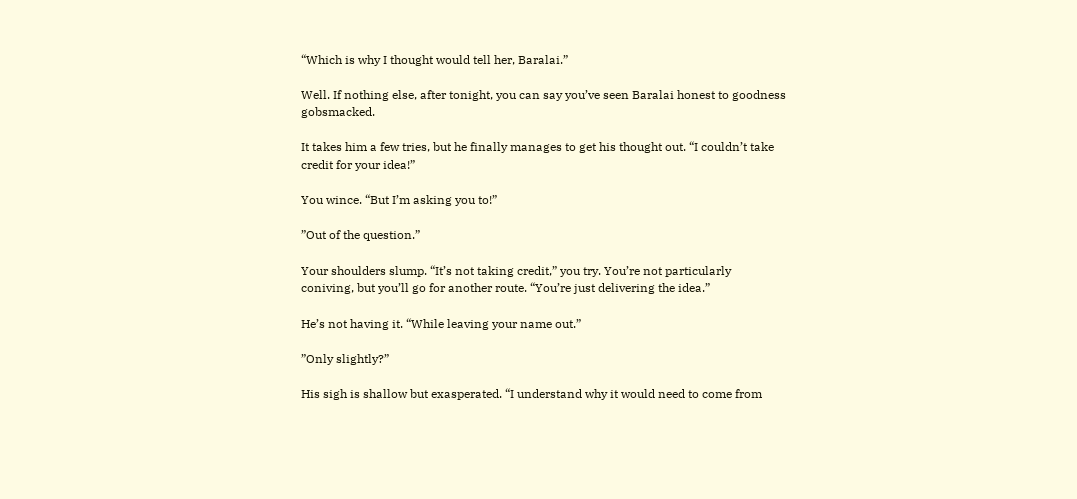“Which is why I thought would tell her, Baralai.”

Well. If nothing else, after tonight, you can say you’ve seen Baralai honest to goodness gobsmacked.

It takes him a few tries, but he finally manages to get his thought out. “I couldn’t take credit for your idea!”

You wince. “But I’m asking you to!”

”Out of the question.”

Your shoulders slump. “It’s not taking credit,” you try. You’re not particularly coniving, but you’ll go for another route. “You’re just delivering the idea.”

He’s not having it. “While leaving your name out.”

”Only slightly?”

His sigh is shallow but exasperated. “I understand why it would need to come from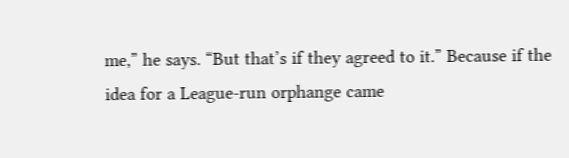me,” he says. “But that’s if they agreed to it.” Because if the idea for a League-run orphange came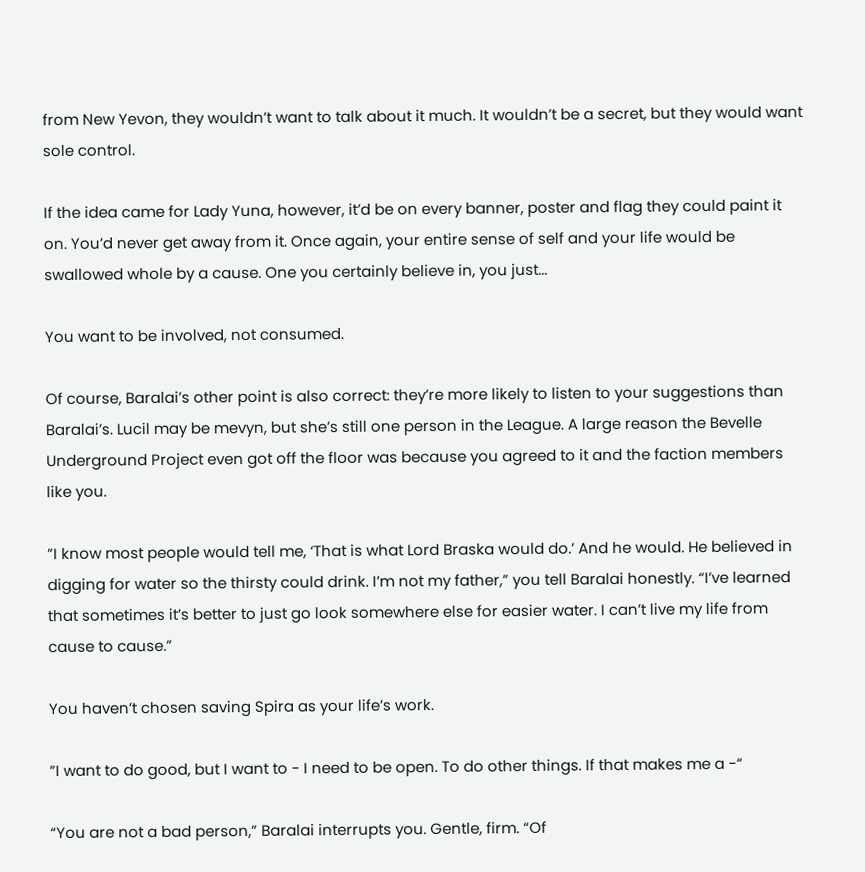from New Yevon, they wouldn’t want to talk about it much. It wouldn’t be a secret, but they would want sole control.

If the idea came for Lady Yuna, however, it’d be on every banner, poster and flag they could paint it on. You’d never get away from it. Once again, your entire sense of self and your life would be swallowed whole by a cause. One you certainly believe in, you just...

You want to be involved, not consumed.

Of course, Baralai’s other point is also correct: they’re more likely to listen to your suggestions than Baralai’s. Lucil may be mevyn, but she’s still one person in the League. A large reason the Bevelle Underground Project even got off the floor was because you agreed to it and the faction members like you.

”I know most people would tell me, ‘That is what Lord Braska would do.’ And he would. He believed in digging for water so the thirsty could drink. I’m not my father,” you tell Baralai honestly. “I’ve learned that sometimes it’s better to just go look somewhere else for easier water. I can’t live my life from cause to cause.”

You haven’t chosen saving Spira as your life’s work.

”I want to do good, but I want to - I need to be open. To do other things. If that makes me a -“

“You are not a bad person,” Baralai interrupts you. Gentle, firm. “Of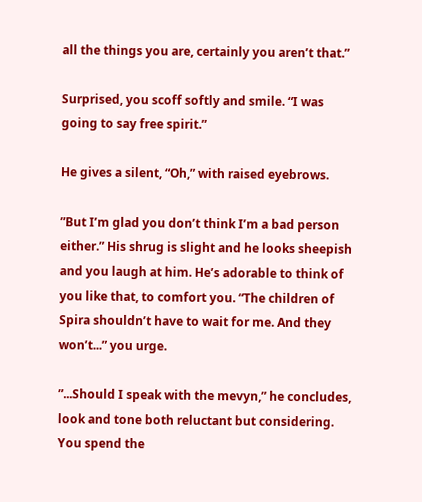all the things you are, certainly you aren’t that.”

Surprised, you scoff softly and smile. “I was going to say free spirit.”

He gives a silent, “Oh,” with raised eyebrows.

”But I’m glad you don’t think I’m a bad person either.” His shrug is slight and he looks sheepish and you laugh at him. He’s adorable to think of you like that, to comfort you. “The children of Spira shouldn’t have to wait for me. And they won’t...” you urge.

”...Should I speak with the mevyn,” he concludes, look and tone both reluctant but considering. You spend the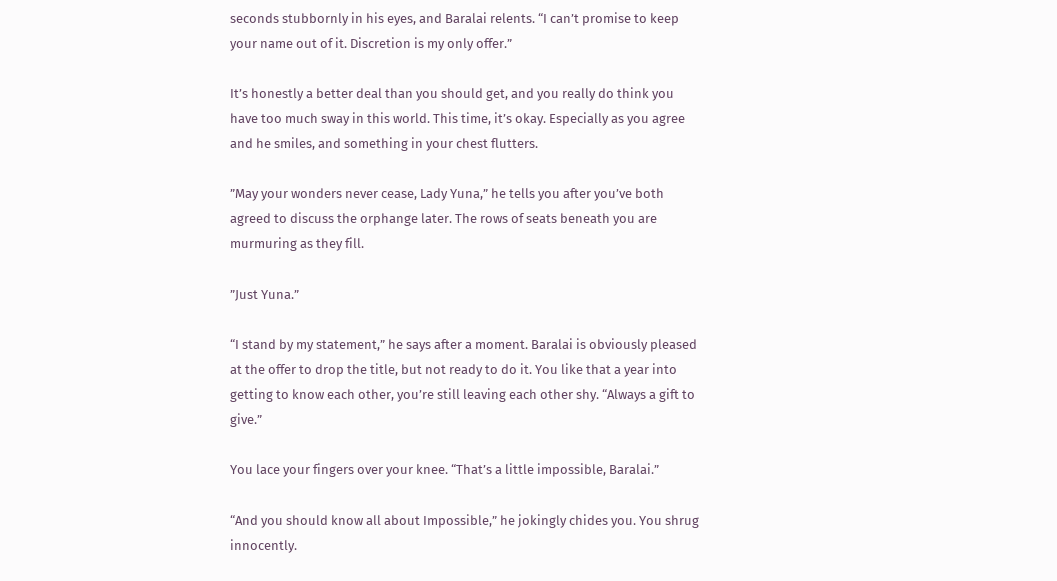seconds stubbornly in his eyes, and Baralai relents. “I can’t promise to keep your name out of it. Discretion is my only offer.”

It’s honestly a better deal than you should get, and you really do think you have too much sway in this world. This time, it’s okay. Especially as you agree and he smiles, and something in your chest flutters.

”May your wonders never cease, Lady Yuna,” he tells you after you’ve both agreed to discuss the orphange later. The rows of seats beneath you are murmuring as they fill.

”Just Yuna.”

“I stand by my statement,” he says after a moment. Baralai is obviously pleased at the offer to drop the title, but not ready to do it. You like that a year into getting to know each other, you’re still leaving each other shy. “Always a gift to give.”

You lace your fingers over your knee. “That’s a little impossible, Baralai.”

“And you should know all about Impossible,” he jokingly chides you. You shrug innocently.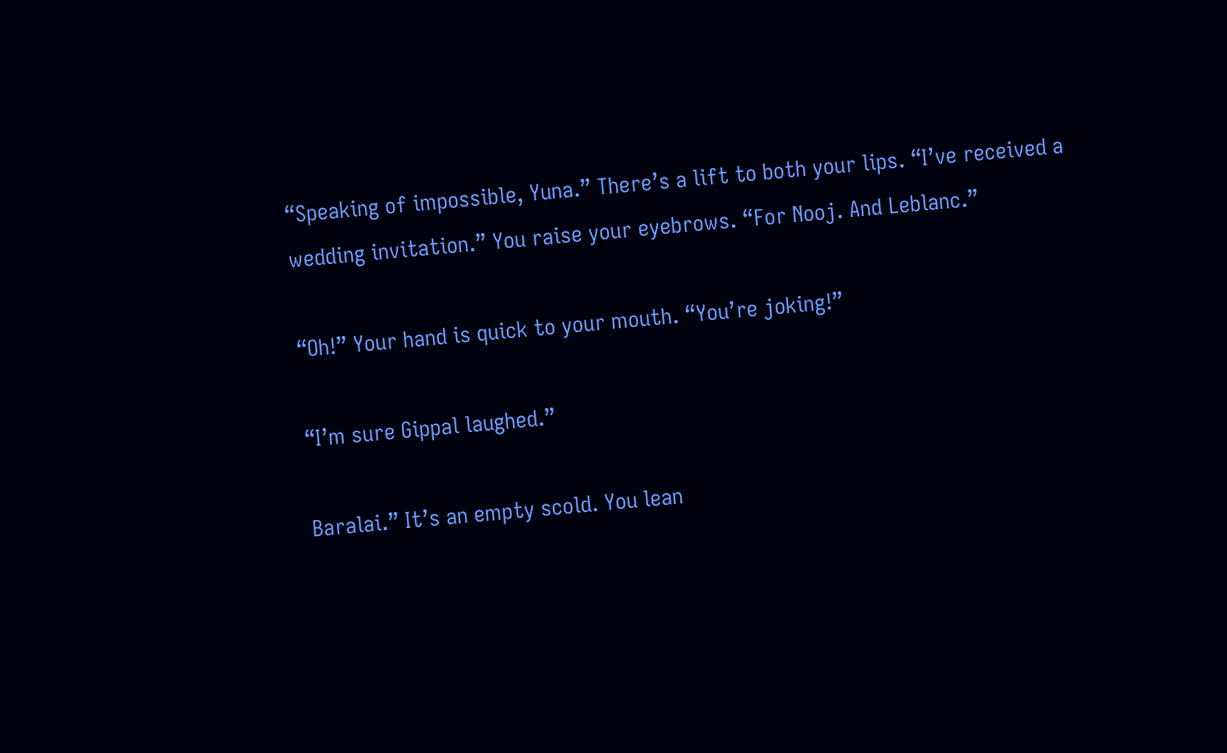“Speaking of impossible, Yuna.” There’s a lift to both your lips. “I’ve received a wedding invitation.” You raise your eyebrows. “For Nooj. And Leblanc.”

“Oh!” Your hand is quick to your mouth. “You’re joking!”

“I’m sure Gippal laughed.”

Baralai.” It’s an empty scold. You lean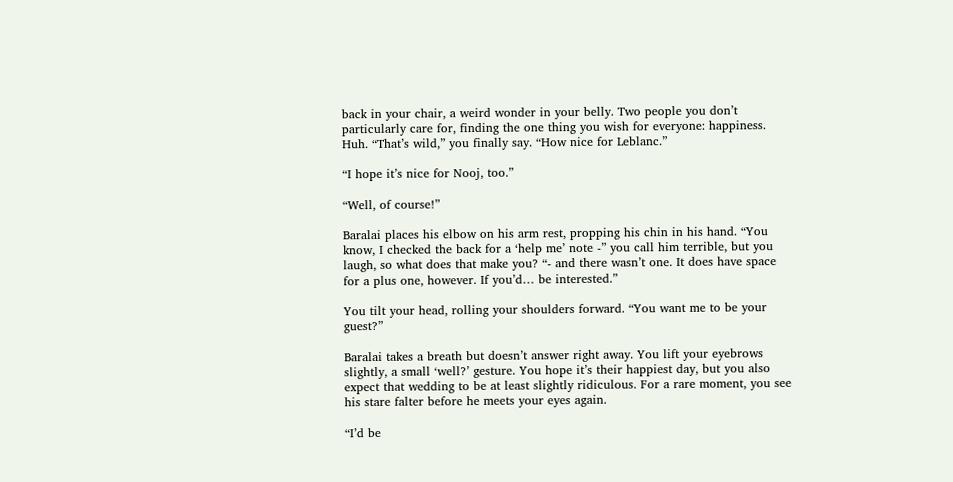back in your chair, a weird wonder in your belly. Two people you don’t particularly care for, finding the one thing you wish for everyone: happiness. Huh. “That’s wild,” you finally say. “How nice for Leblanc.”

“I hope it’s nice for Nooj, too.”

“Well, of course!”

Baralai places his elbow on his arm rest, propping his chin in his hand. “You know, I checked the back for a ‘help me’ note -” you call him terrible, but you laugh, so what does that make you? “- and there wasn’t one. It does have space for a plus one, however. If you’d… be interested.”

You tilt your head, rolling your shoulders forward. “You want me to be your guest?”

Baralai takes a breath but doesn’t answer right away. You lift your eyebrows slightly, a small ‘well?’ gesture. You hope it’s their happiest day, but you also expect that wedding to be at least slightly ridiculous. For a rare moment, you see his stare falter before he meets your eyes again.

“I’d be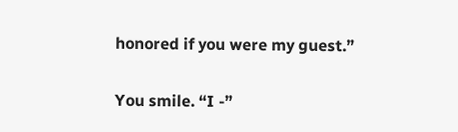honored if you were my guest.”

You smile. “I -”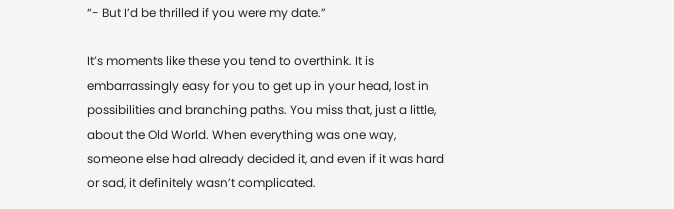“- But I’d be thrilled if you were my date.”

It’s moments like these you tend to overthink. It is embarrassingly easy for you to get up in your head, lost in possibilities and branching paths. You miss that, just a little, about the Old World. When everything was one way, someone else had already decided it, and even if it was hard or sad, it definitely wasn’t complicated.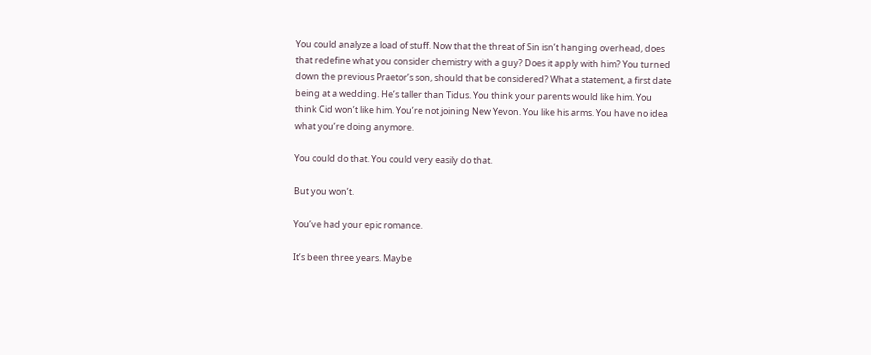You could analyze a load of stuff. Now that the threat of Sin isn’t hanging overhead, does that redefine what you consider chemistry with a guy? Does it apply with him? You turned down the previous Praetor’s son, should that be considered? What a statement, a first date being at a wedding. He’s taller than Tidus. You think your parents would like him. You think Cid won’t like him. You’re not joining New Yevon. You like his arms. You have no idea what you’re doing anymore.

You could do that. You could very easily do that.

But you won’t.

You’ve had your epic romance.

It’s been three years. Maybe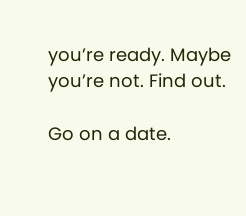you’re ready. Maybe you’re not. Find out.

Go on a date.